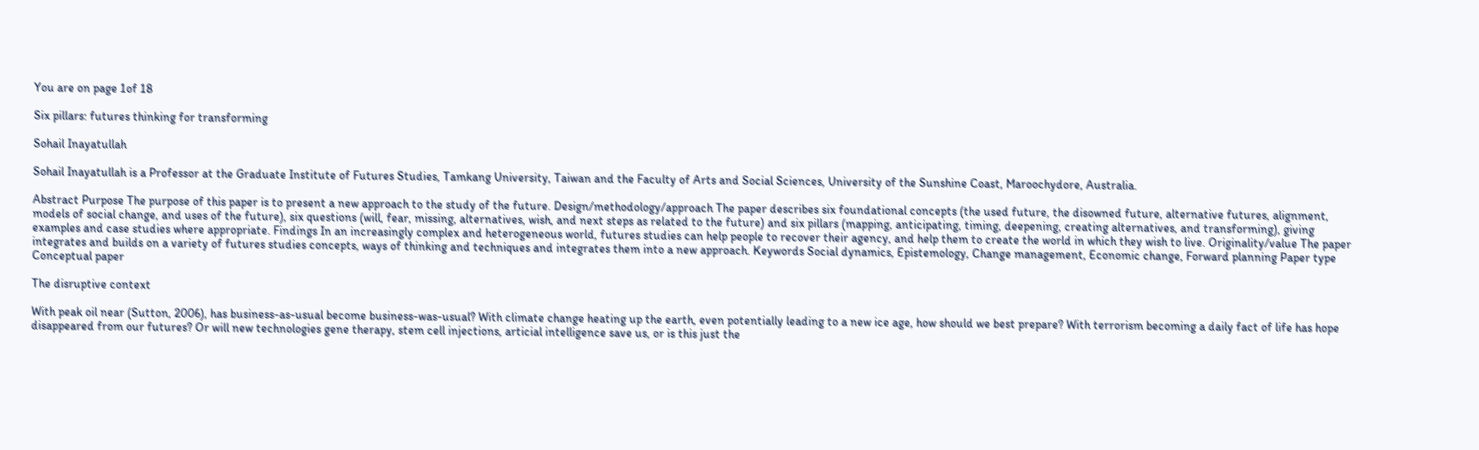You are on page 1of 18

Six pillars: futures thinking for transforming

Sohail Inayatullah

Sohail Inayatullah is a Professor at the Graduate Institute of Futures Studies, Tamkang University, Taiwan and the Faculty of Arts and Social Sciences, University of the Sunshine Coast, Maroochydore, Australia.

Abstract Purpose The purpose of this paper is to present a new approach to the study of the future. Design/methodology/approach The paper describes six foundational concepts (the used future, the disowned future, alternative futures, alignment, models of social change, and uses of the future), six questions (will, fear, missing, alternatives, wish, and next steps as related to the future) and six pillars (mapping, anticipating, timing, deepening, creating alternatives, and transforming), giving examples and case studies where appropriate. Findings In an increasingly complex and heterogeneous world, futures studies can help people to recover their agency, and help them to create the world in which they wish to live. Originality/value The paper integrates and builds on a variety of futures studies concepts, ways of thinking and techniques and integrates them into a new approach. Keywords Social dynamics, Epistemology, Change management, Economic change, Forward planning Paper type Conceptual paper

The disruptive context

With peak oil near (Sutton, 2006), has business-as-usual become business-was-usual? With climate change heating up the earth, even potentially leading to a new ice age, how should we best prepare? With terrorism becoming a daily fact of life has hope disappeared from our futures? Or will new technologies gene therapy, stem cell injections, articial intelligence save us, or is this just the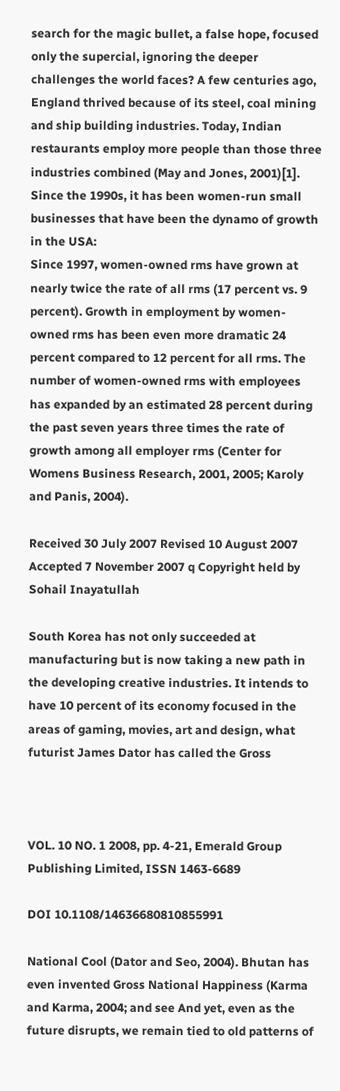search for the magic bullet, a false hope, focused only the supercial, ignoring the deeper challenges the world faces? A few centuries ago, England thrived because of its steel, coal mining and ship building industries. Today, Indian restaurants employ more people than those three industries combined (May and Jones, 2001)[1]. Since the 1990s, it has been women-run small businesses that have been the dynamo of growth in the USA:
Since 1997, women-owned rms have grown at nearly twice the rate of all rms (17 percent vs. 9 percent). Growth in employment by women-owned rms has been even more dramatic 24 percent compared to 12 percent for all rms. The number of women-owned rms with employees has expanded by an estimated 28 percent during the past seven years three times the rate of growth among all employer rms (Center for Womens Business Research, 2001, 2005; Karoly and Panis, 2004).

Received 30 July 2007 Revised 10 August 2007 Accepted 7 November 2007 q Copyright held by Sohail Inayatullah

South Korea has not only succeeded at manufacturing but is now taking a new path in the developing creative industries. It intends to have 10 percent of its economy focused in the areas of gaming, movies, art and design, what futurist James Dator has called the Gross



VOL. 10 NO. 1 2008, pp. 4-21, Emerald Group Publishing Limited, ISSN 1463-6689

DOI 10.1108/14636680810855991

National Cool (Dator and Seo, 2004). Bhutan has even invented Gross National Happiness (Karma and Karma, 2004; and see And yet, even as the future disrupts, we remain tied to old patterns of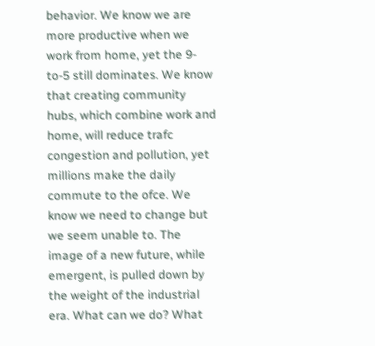behavior. We know we are more productive when we work from home, yet the 9-to-5 still dominates. We know that creating community hubs, which combine work and home, will reduce trafc congestion and pollution, yet millions make the daily commute to the ofce. We know we need to change but we seem unable to. The image of a new future, while emergent, is pulled down by the weight of the industrial era. What can we do? What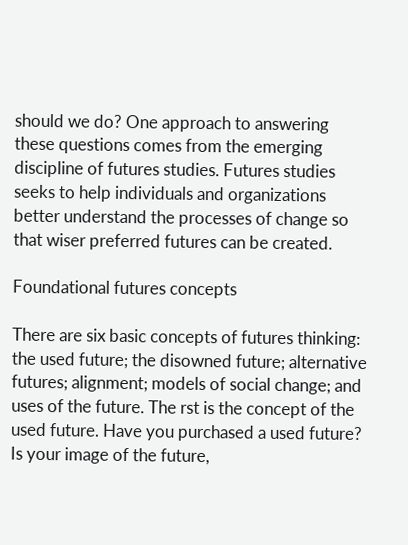should we do? One approach to answering these questions comes from the emerging discipline of futures studies. Futures studies seeks to help individuals and organizations better understand the processes of change so that wiser preferred futures can be created.

Foundational futures concepts

There are six basic concepts of futures thinking: the used future; the disowned future; alternative futures; alignment; models of social change; and uses of the future. The rst is the concept of the used future. Have you purchased a used future? Is your image of the future,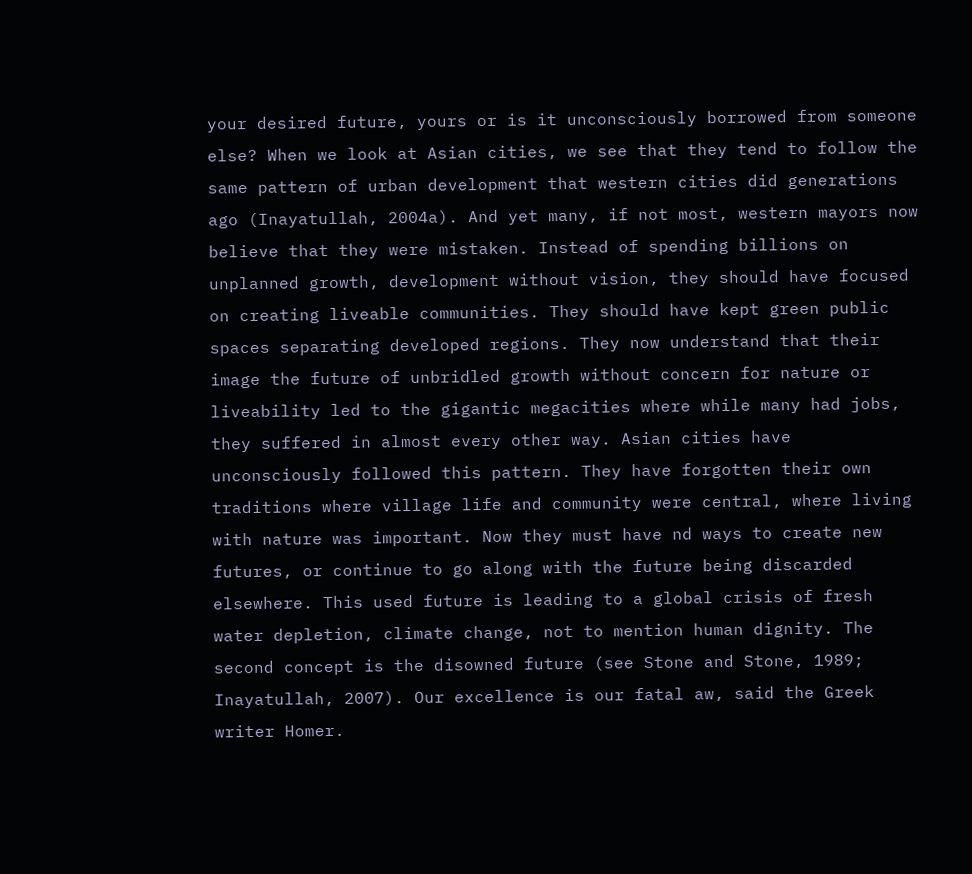your desired future, yours or is it unconsciously borrowed from someone else? When we look at Asian cities, we see that they tend to follow the same pattern of urban development that western cities did generations ago (Inayatullah, 2004a). And yet many, if not most, western mayors now believe that they were mistaken. Instead of spending billions on unplanned growth, development without vision, they should have focused on creating liveable communities. They should have kept green public spaces separating developed regions. They now understand that their image the future of unbridled growth without concern for nature or liveability led to the gigantic megacities where while many had jobs, they suffered in almost every other way. Asian cities have unconsciously followed this pattern. They have forgotten their own traditions where village life and community were central, where living with nature was important. Now they must have nd ways to create new futures, or continue to go along with the future being discarded elsewhere. This used future is leading to a global crisis of fresh water depletion, climate change, not to mention human dignity. The second concept is the disowned future (see Stone and Stone, 1989; Inayatullah, 2007). Our excellence is our fatal aw, said the Greek writer Homer.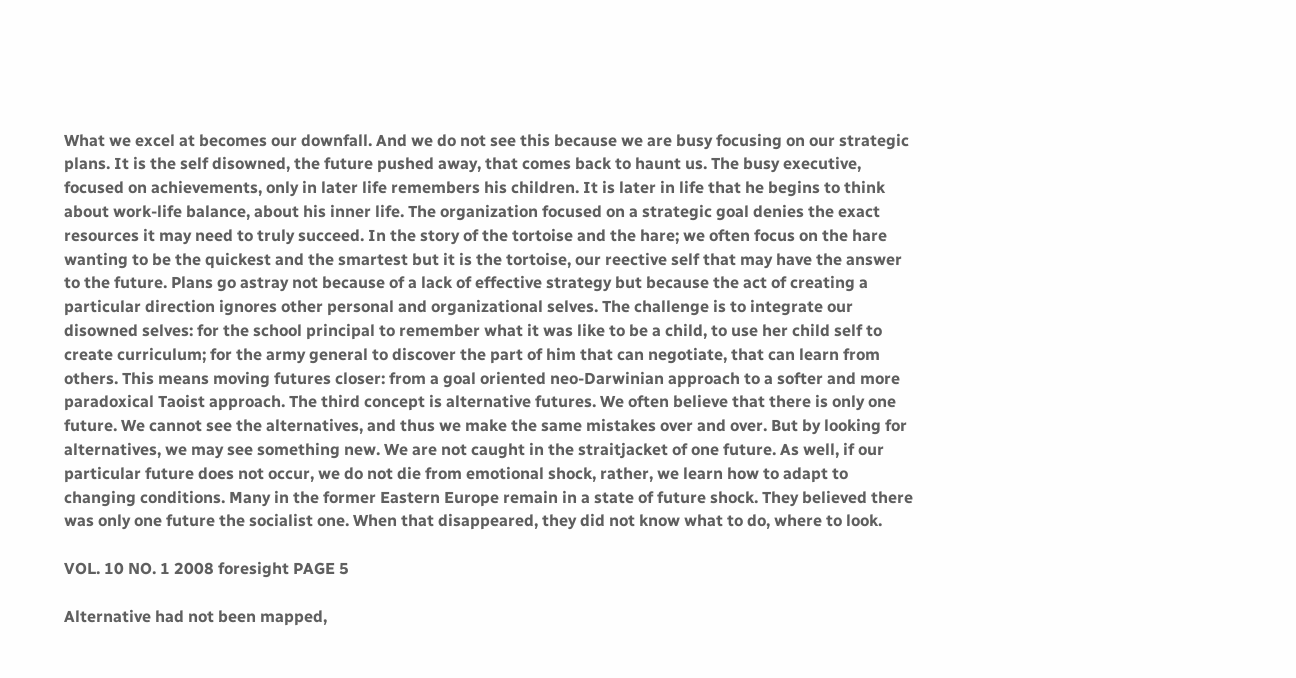What we excel at becomes our downfall. And we do not see this because we are busy focusing on our strategic plans. It is the self disowned, the future pushed away, that comes back to haunt us. The busy executive, focused on achievements, only in later life remembers his children. It is later in life that he begins to think about work-life balance, about his inner life. The organization focused on a strategic goal denies the exact resources it may need to truly succeed. In the story of the tortoise and the hare; we often focus on the hare wanting to be the quickest and the smartest but it is the tortoise, our reective self that may have the answer to the future. Plans go astray not because of a lack of effective strategy but because the act of creating a particular direction ignores other personal and organizational selves. The challenge is to integrate our disowned selves: for the school principal to remember what it was like to be a child, to use her child self to create curriculum; for the army general to discover the part of him that can negotiate, that can learn from others. This means moving futures closer: from a goal oriented neo-Darwinian approach to a softer and more paradoxical Taoist approach. The third concept is alternative futures. We often believe that there is only one future. We cannot see the alternatives, and thus we make the same mistakes over and over. But by looking for alternatives, we may see something new. We are not caught in the straitjacket of one future. As well, if our particular future does not occur, we do not die from emotional shock, rather, we learn how to adapt to changing conditions. Many in the former Eastern Europe remain in a state of future shock. They believed there was only one future the socialist one. When that disappeared, they did not know what to do, where to look.

VOL. 10 NO. 1 2008 foresight PAGE 5

Alternative had not been mapped,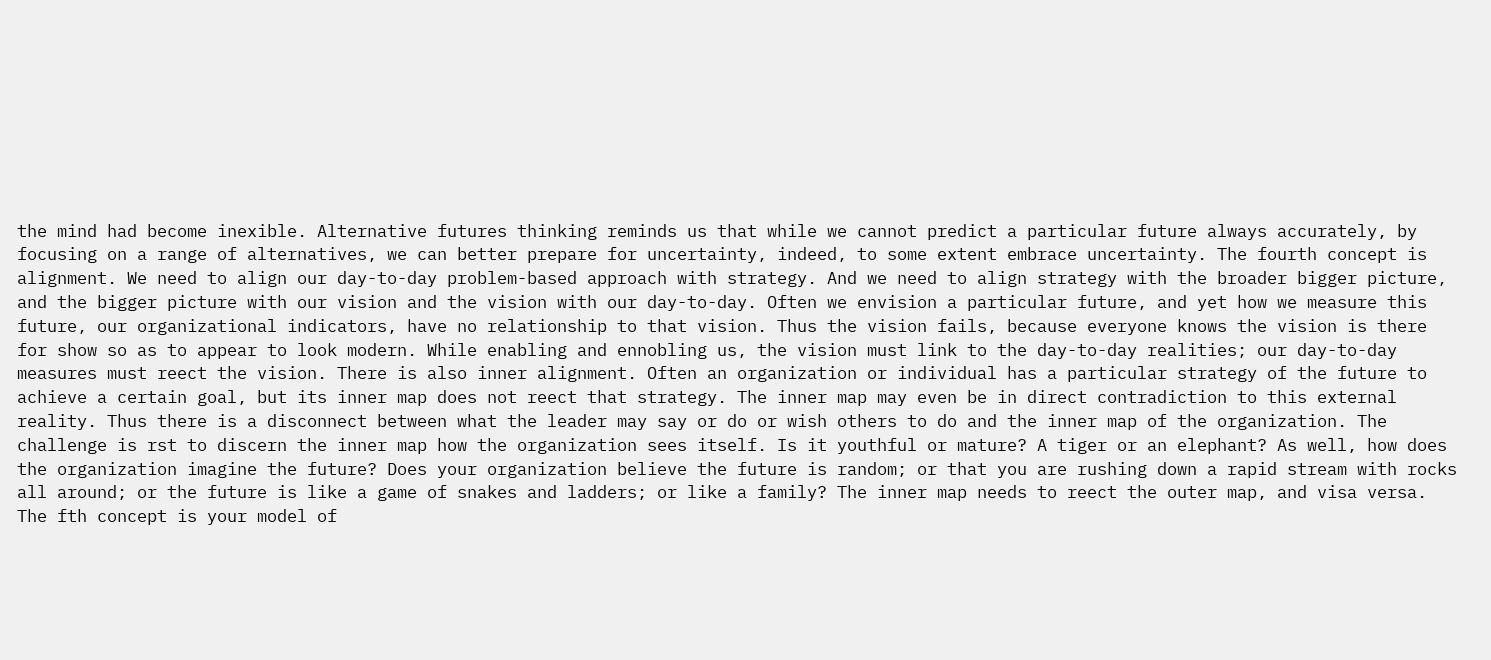the mind had become inexible. Alternative futures thinking reminds us that while we cannot predict a particular future always accurately, by focusing on a range of alternatives, we can better prepare for uncertainty, indeed, to some extent embrace uncertainty. The fourth concept is alignment. We need to align our day-to-day problem-based approach with strategy. And we need to align strategy with the broader bigger picture, and the bigger picture with our vision and the vision with our day-to-day. Often we envision a particular future, and yet how we measure this future, our organizational indicators, have no relationship to that vision. Thus the vision fails, because everyone knows the vision is there for show so as to appear to look modern. While enabling and ennobling us, the vision must link to the day-to-day realities; our day-to-day measures must reect the vision. There is also inner alignment. Often an organization or individual has a particular strategy of the future to achieve a certain goal, but its inner map does not reect that strategy. The inner map may even be in direct contradiction to this external reality. Thus there is a disconnect between what the leader may say or do or wish others to do and the inner map of the organization. The challenge is rst to discern the inner map how the organization sees itself. Is it youthful or mature? A tiger or an elephant? As well, how does the organization imagine the future? Does your organization believe the future is random; or that you are rushing down a rapid stream with rocks all around; or the future is like a game of snakes and ladders; or like a family? The inner map needs to reect the outer map, and visa versa. The fth concept is your model of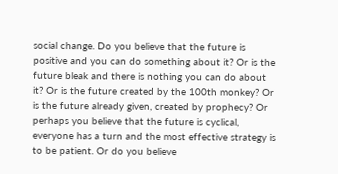social change. Do you believe that the future is positive and you can do something about it? Or is the future bleak and there is nothing you can do about it? Or is the future created by the 100th monkey? Or is the future already given, created by prophecy? Or perhaps you believe that the future is cyclical, everyone has a turn and the most effective strategy is to be patient. Or do you believe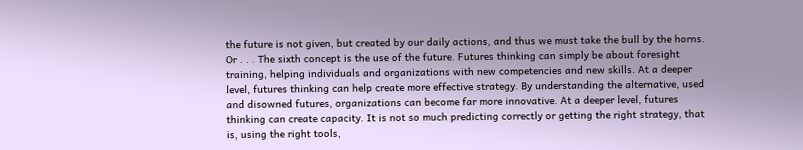the future is not given, but created by our daily actions, and thus we must take the bull by the horns. Or . . . The sixth concept is the use of the future. Futures thinking can simply be about foresight training, helping individuals and organizations with new competencies and new skills. At a deeper level, futures thinking can help create more effective strategy. By understanding the alternative, used and disowned futures, organizations can become far more innovative. At a deeper level, futures thinking can create capacity. It is not so much predicting correctly or getting the right strategy, that is, using the right tools,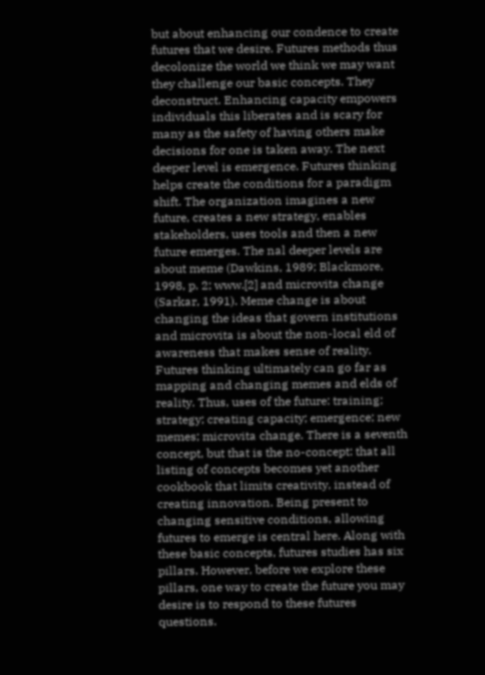but about enhancing our condence to create futures that we desire. Futures methods thus decolonize the world we think we may want they challenge our basic concepts. They deconstruct. Enhancing capacity empowers individuals this liberates and is scary for many as the safety of having others make decisions for one is taken away. The next deeper level is emergence. Futures thinking helps create the conditions for a paradigm shift. The organization imagines a new future, creates a new strategy, enables stakeholders, uses tools and then a new future emerges. The nal deeper levels are about meme (Dawkins, 1989; Blackmore, 1998, p. 2; www.[2] and microvita change (Sarkar, 1991). Meme change is about changing the ideas that govern institutions and microvita is about the non-local eld of awareness that makes sense of reality. Futures thinking ultimately can go far as mapping and changing memes and elds of reality. Thus, uses of the future: training; strategy; creating capacity; emergence; new memes; microvita change. There is a seventh concept, but that is the no-concept: that all listing of concepts becomes yet another cookbook that limits creativity, instead of creating innovation. Being present to changing sensitive conditions, allowing futures to emerge is central here. Along with these basic concepts, futures studies has six pillars. However, before we explore these pillars, one way to create the future you may desire is to respond to these futures questions.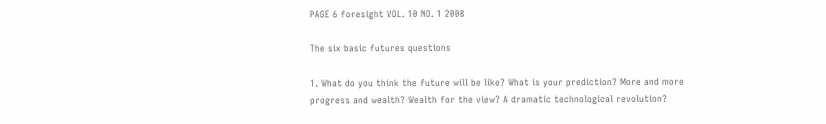PAGE 6 foresight VOL. 10 NO. 1 2008

The six basic futures questions

1. What do you think the future will be like? What is your prediction? More and more progress and wealth? Wealth for the view? A dramatic technological revolution?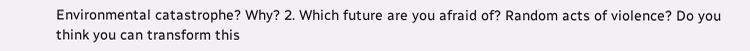Environmental catastrophe? Why? 2. Which future are you afraid of? Random acts of violence? Do you think you can transform this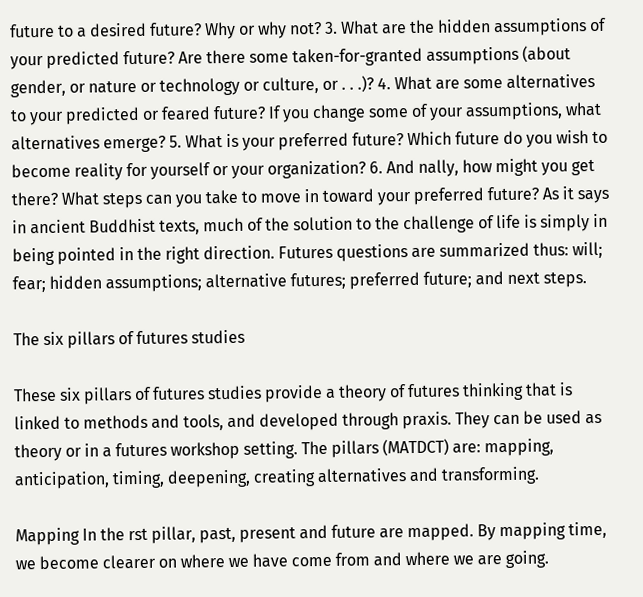future to a desired future? Why or why not? 3. What are the hidden assumptions of your predicted future? Are there some taken-for-granted assumptions (about gender, or nature or technology or culture, or . . .)? 4. What are some alternatives to your predicted or feared future? If you change some of your assumptions, what alternatives emerge? 5. What is your preferred future? Which future do you wish to become reality for yourself or your organization? 6. And nally, how might you get there? What steps can you take to move in toward your preferred future? As it says in ancient Buddhist texts, much of the solution to the challenge of life is simply in being pointed in the right direction. Futures questions are summarized thus: will; fear; hidden assumptions; alternative futures; preferred future; and next steps.

The six pillars of futures studies

These six pillars of futures studies provide a theory of futures thinking that is linked to methods and tools, and developed through praxis. They can be used as theory or in a futures workshop setting. The pillars (MATDCT) are: mapping, anticipation, timing, deepening, creating alternatives and transforming.

Mapping In the rst pillar, past, present and future are mapped. By mapping time, we become clearer on where we have come from and where we are going.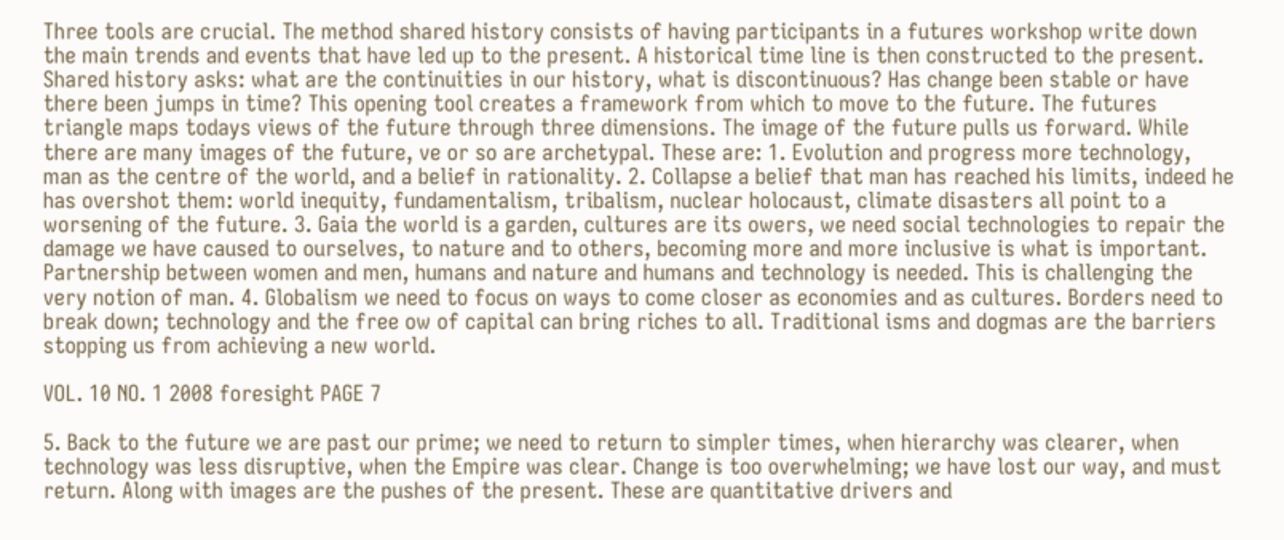Three tools are crucial. The method shared history consists of having participants in a futures workshop write down the main trends and events that have led up to the present. A historical time line is then constructed to the present. Shared history asks: what are the continuities in our history, what is discontinuous? Has change been stable or have there been jumps in time? This opening tool creates a framework from which to move to the future. The futures triangle maps todays views of the future through three dimensions. The image of the future pulls us forward. While there are many images of the future, ve or so are archetypal. These are: 1. Evolution and progress more technology, man as the centre of the world, and a belief in rationality. 2. Collapse a belief that man has reached his limits, indeed he has overshot them: world inequity, fundamentalism, tribalism, nuclear holocaust, climate disasters all point to a worsening of the future. 3. Gaia the world is a garden, cultures are its owers, we need social technologies to repair the damage we have caused to ourselves, to nature and to others, becoming more and more inclusive is what is important. Partnership between women and men, humans and nature and humans and technology is needed. This is challenging the very notion of man. 4. Globalism we need to focus on ways to come closer as economies and as cultures. Borders need to break down; technology and the free ow of capital can bring riches to all. Traditional isms and dogmas are the barriers stopping us from achieving a new world.

VOL. 10 NO. 1 2008 foresight PAGE 7

5. Back to the future we are past our prime; we need to return to simpler times, when hierarchy was clearer, when technology was less disruptive, when the Empire was clear. Change is too overwhelming; we have lost our way, and must return. Along with images are the pushes of the present. These are quantitative drivers and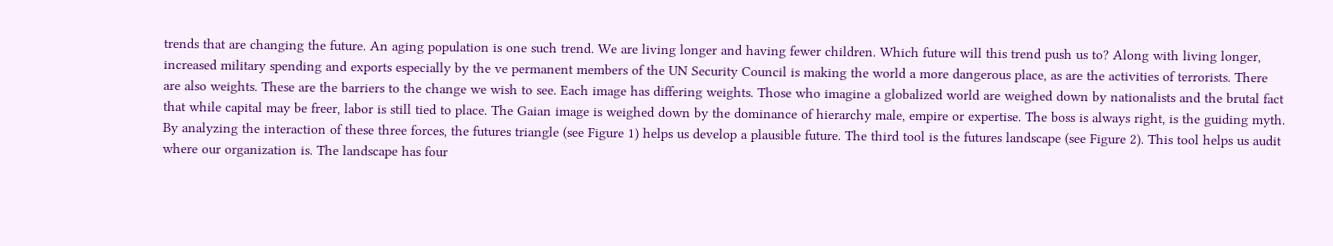trends that are changing the future. An aging population is one such trend. We are living longer and having fewer children. Which future will this trend push us to? Along with living longer, increased military spending and exports especially by the ve permanent members of the UN Security Council is making the world a more dangerous place, as are the activities of terrorists. There are also weights. These are the barriers to the change we wish to see. Each image has differing weights. Those who imagine a globalized world are weighed down by nationalists and the brutal fact that while capital may be freer, labor is still tied to place. The Gaian image is weighed down by the dominance of hierarchy male, empire or expertise. The boss is always right, is the guiding myth. By analyzing the interaction of these three forces, the futures triangle (see Figure 1) helps us develop a plausible future. The third tool is the futures landscape (see Figure 2). This tool helps us audit where our organization is. The landscape has four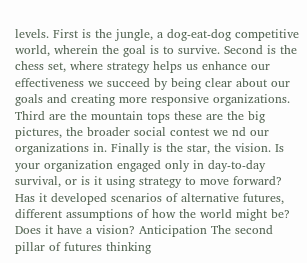levels. First is the jungle, a dog-eat-dog competitive world, wherein the goal is to survive. Second is the chess set, where strategy helps us enhance our effectiveness we succeed by being clear about our goals and creating more responsive organizations. Third are the mountain tops these are the big pictures, the broader social contest we nd our organizations in. Finally is the star, the vision. Is your organization engaged only in day-to-day survival, or is it using strategy to move forward? Has it developed scenarios of alternative futures, different assumptions of how the world might be? Does it have a vision? Anticipation The second pillar of futures thinking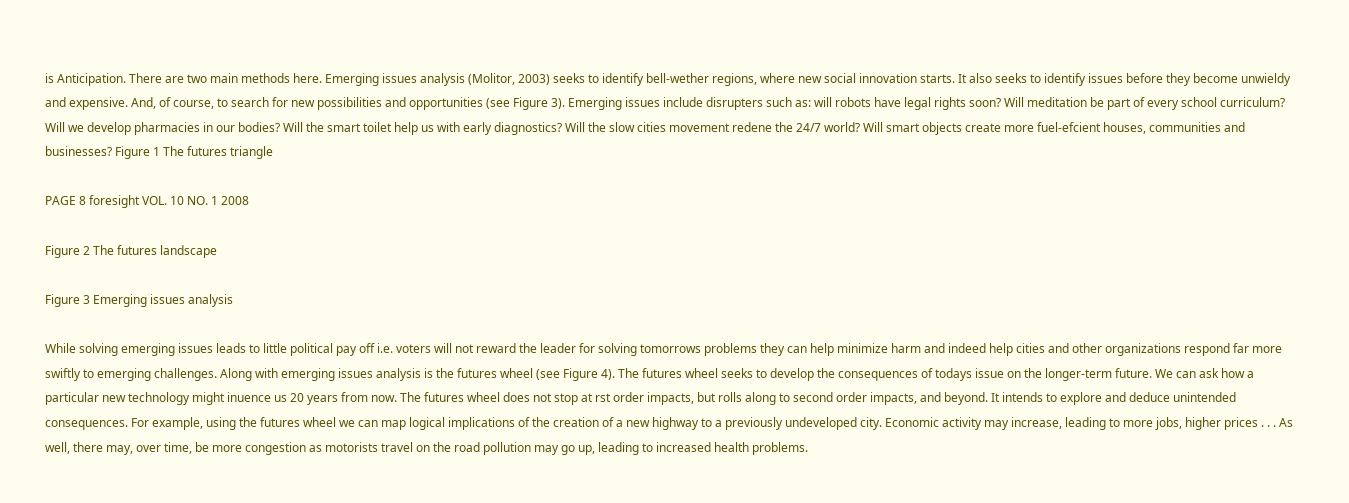is Anticipation. There are two main methods here. Emerging issues analysis (Molitor, 2003) seeks to identify bell-wether regions, where new social innovation starts. It also seeks to identify issues before they become unwieldy and expensive. And, of course, to search for new possibilities and opportunities (see Figure 3). Emerging issues include disrupters such as: will robots have legal rights soon? Will meditation be part of every school curriculum? Will we develop pharmacies in our bodies? Will the smart toilet help us with early diagnostics? Will the slow cities movement redene the 24/7 world? Will smart objects create more fuel-efcient houses, communities and businesses? Figure 1 The futures triangle

PAGE 8 foresight VOL. 10 NO. 1 2008

Figure 2 The futures landscape

Figure 3 Emerging issues analysis

While solving emerging issues leads to little political pay off i.e. voters will not reward the leader for solving tomorrows problems they can help minimize harm and indeed help cities and other organizations respond far more swiftly to emerging challenges. Along with emerging issues analysis is the futures wheel (see Figure 4). The futures wheel seeks to develop the consequences of todays issue on the longer-term future. We can ask how a particular new technology might inuence us 20 years from now. The futures wheel does not stop at rst order impacts, but rolls along to second order impacts, and beyond. It intends to explore and deduce unintended consequences. For example, using the futures wheel we can map logical implications of the creation of a new highway to a previously undeveloped city. Economic activity may increase, leading to more jobs, higher prices . . . As well, there may, over time, be more congestion as motorists travel on the road pollution may go up, leading to increased health problems.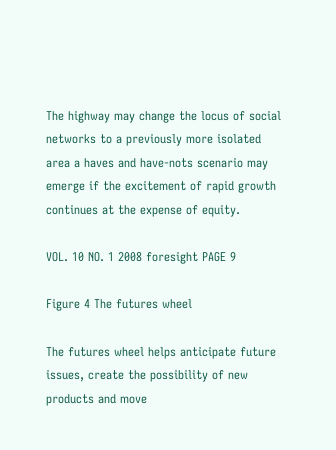The highway may change the locus of social networks to a previously more isolated area a haves and have-nots scenario may emerge if the excitement of rapid growth continues at the expense of equity.

VOL. 10 NO. 1 2008 foresight PAGE 9

Figure 4 The futures wheel

The futures wheel helps anticipate future issues, create the possibility of new products and move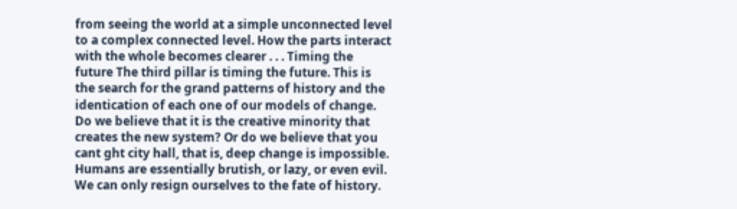from seeing the world at a simple unconnected level to a complex connected level. How the parts interact with the whole becomes clearer . . . Timing the future The third pillar is timing the future. This is the search for the grand patterns of history and the identication of each one of our models of change. Do we believe that it is the creative minority that creates the new system? Or do we believe that you cant ght city hall, that is, deep change is impossible. Humans are essentially brutish, or lazy, or even evil. We can only resign ourselves to the fate of history.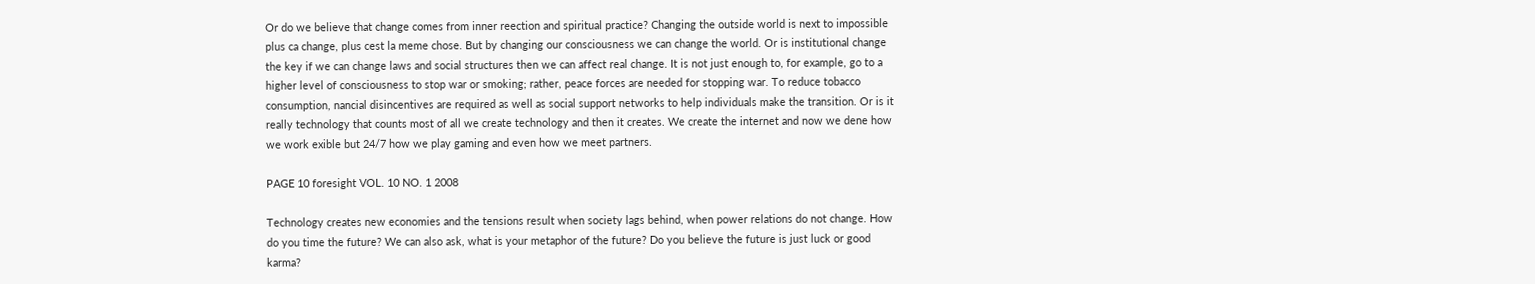Or do we believe that change comes from inner reection and spiritual practice? Changing the outside world is next to impossible plus ca change, plus cest la meme chose. But by changing our consciousness we can change the world. Or is institutional change the key if we can change laws and social structures then we can affect real change. It is not just enough to, for example, go to a higher level of consciousness to stop war or smoking; rather, peace forces are needed for stopping war. To reduce tobacco consumption, nancial disincentives are required as well as social support networks to help individuals make the transition. Or is it really technology that counts most of all we create technology and then it creates. We create the internet and now we dene how we work exible but 24/7 how we play gaming and even how we meet partners.

PAGE 10 foresight VOL. 10 NO. 1 2008

Technology creates new economies and the tensions result when society lags behind, when power relations do not change. How do you time the future? We can also ask, what is your metaphor of the future? Do you believe the future is just luck or good karma?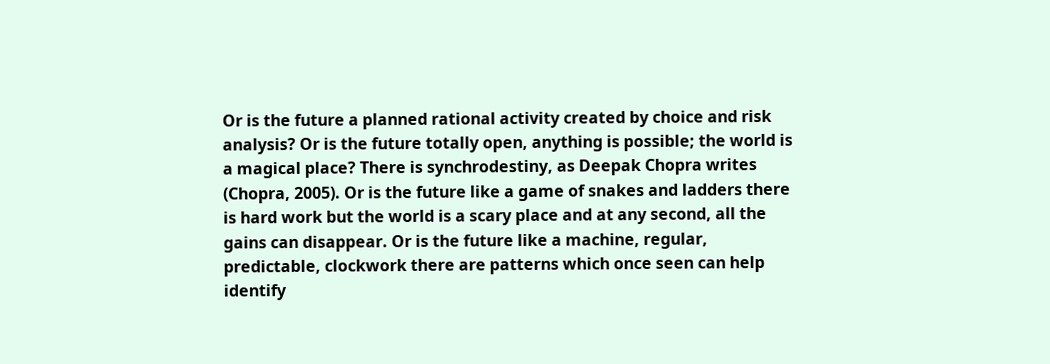Or is the future a planned rational activity created by choice and risk analysis? Or is the future totally open, anything is possible; the world is a magical place? There is synchrodestiny, as Deepak Chopra writes (Chopra, 2005). Or is the future like a game of snakes and ladders there is hard work but the world is a scary place and at any second, all the gains can disappear. Or is the future like a machine, regular, predictable, clockwork there are patterns which once seen can help identify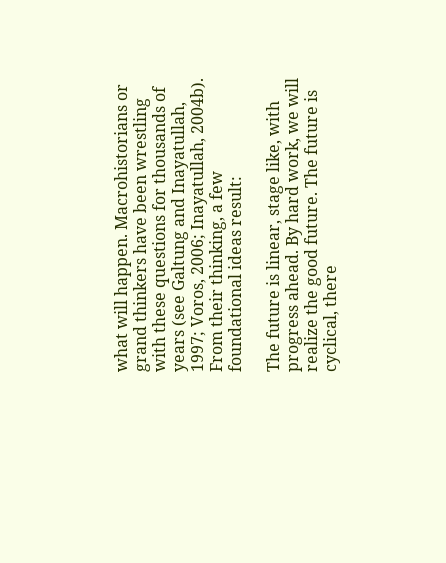what will happen. Macrohistorians or grand thinkers have been wrestling with these questions for thousands of years (see Galtung and Inayatullah, 1997; Voros, 2006; Inayatullah, 2004b). From their thinking, a few foundational ideas result:

The future is linear, stage like, with progress ahead. By hard work, we will realize the good future. The future is cyclical, there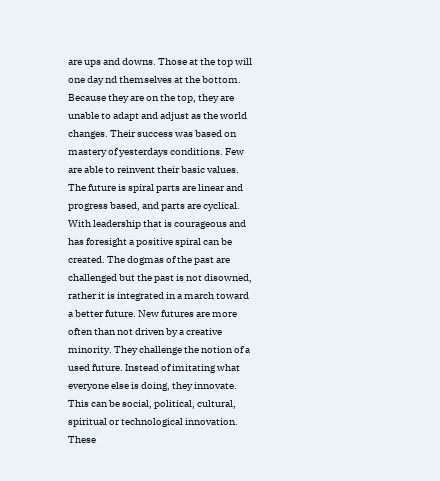are ups and downs. Those at the top will one day nd themselves at the bottom. Because they are on the top, they are unable to adapt and adjust as the world changes. Their success was based on mastery of yesterdays conditions. Few are able to reinvent their basic values. The future is spiral parts are linear and progress based, and parts are cyclical. With leadership that is courageous and has foresight a positive spiral can be created. The dogmas of the past are challenged but the past is not disowned, rather it is integrated in a march toward a better future. New futures are more often than not driven by a creative minority. They challenge the notion of a used future. Instead of imitating what everyone else is doing, they innovate. This can be social, political, cultural, spiritual or technological innovation. These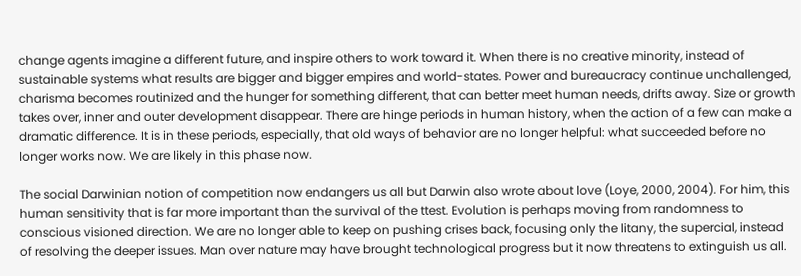change agents imagine a different future, and inspire others to work toward it. When there is no creative minority, instead of sustainable systems what results are bigger and bigger empires and world-states. Power and bureaucracy continue unchallenged, charisma becomes routinized and the hunger for something different, that can better meet human needs, drifts away. Size or growth takes over, inner and outer development disappear. There are hinge periods in human history, when the action of a few can make a dramatic difference. It is in these periods, especially, that old ways of behavior are no longer helpful: what succeeded before no longer works now. We are likely in this phase now.

The social Darwinian notion of competition now endangers us all but Darwin also wrote about love (Loye, 2000, 2004). For him, this human sensitivity that is far more important than the survival of the ttest. Evolution is perhaps moving from randomness to conscious visioned direction. We are no longer able to keep on pushing crises back, focusing only the litany, the supercial, instead of resolving the deeper issues. Man over nature may have brought technological progress but it now threatens to extinguish us all.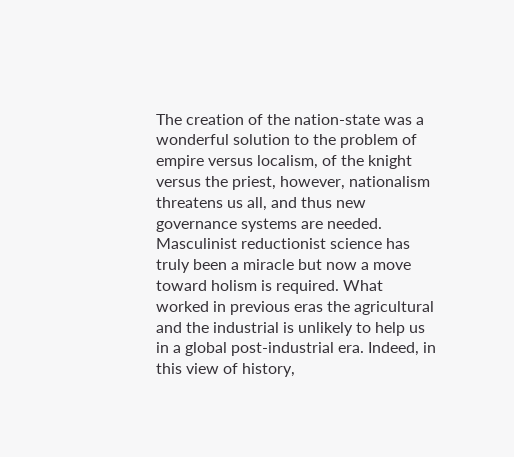The creation of the nation-state was a wonderful solution to the problem of empire versus localism, of the knight versus the priest, however, nationalism threatens us all, and thus new governance systems are needed. Masculinist reductionist science has truly been a miracle but now a move toward holism is required. What worked in previous eras the agricultural and the industrial is unlikely to help us in a global post-industrial era. Indeed, in this view of history,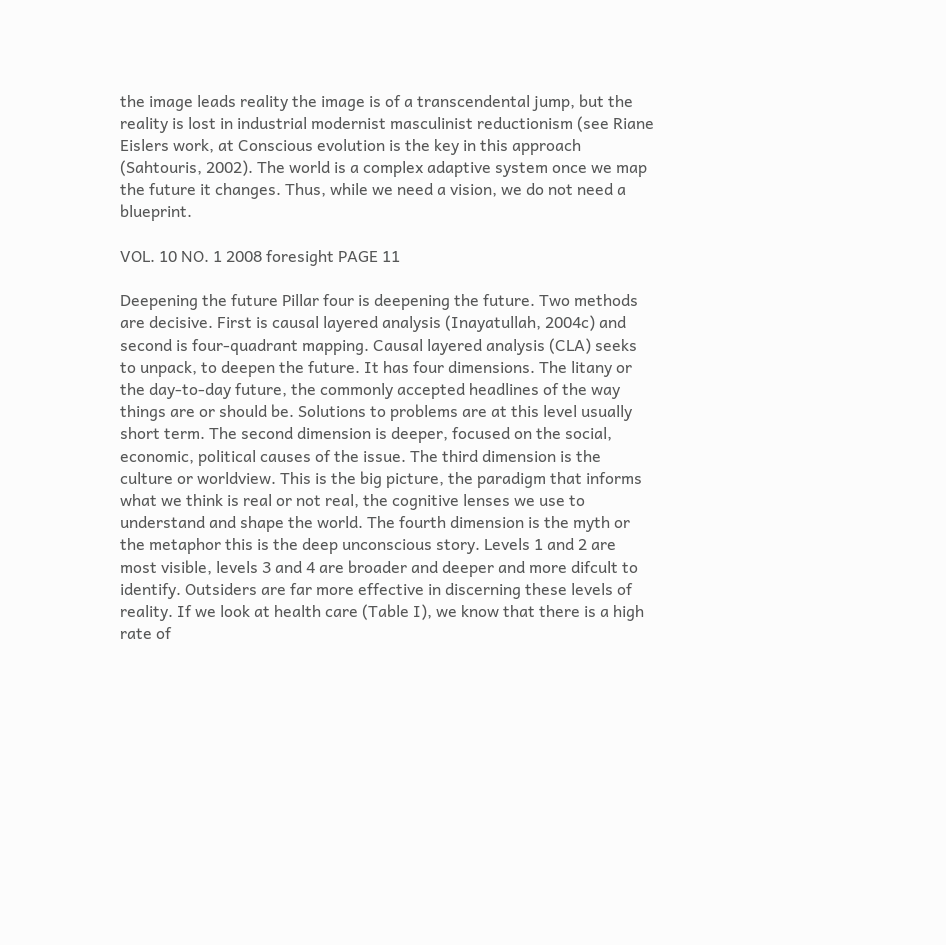the image leads reality the image is of a transcendental jump, but the reality is lost in industrial modernist masculinist reductionism (see Riane Eislers work, at Conscious evolution is the key in this approach (Sahtouris, 2002). The world is a complex adaptive system once we map the future it changes. Thus, while we need a vision, we do not need a blueprint.

VOL. 10 NO. 1 2008 foresight PAGE 11

Deepening the future Pillar four is deepening the future. Two methods are decisive. First is causal layered analysis (Inayatullah, 2004c) and second is four-quadrant mapping. Causal layered analysis (CLA) seeks to unpack, to deepen the future. It has four dimensions. The litany or the day-to-day future, the commonly accepted headlines of the way things are or should be. Solutions to problems are at this level usually short term. The second dimension is deeper, focused on the social, economic, political causes of the issue. The third dimension is the culture or worldview. This is the big picture, the paradigm that informs what we think is real or not real, the cognitive lenses we use to understand and shape the world. The fourth dimension is the myth or the metaphor this is the deep unconscious story. Levels 1 and 2 are most visible, levels 3 and 4 are broader and deeper and more difcult to identify. Outsiders are far more effective in discerning these levels of reality. If we look at health care (Table I), we know that there is a high rate of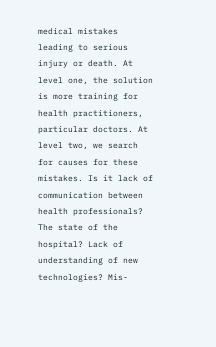medical mistakes leading to serious injury or death. At level one, the solution is more training for health practitioners, particular doctors. At level two, we search for causes for these mistakes. Is it lack of communication between health professionals? The state of the hospital? Lack of understanding of new technologies? Mis-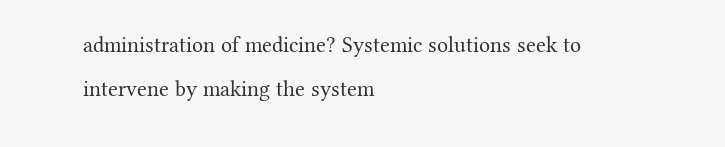administration of medicine? Systemic solutions seek to intervene by making the system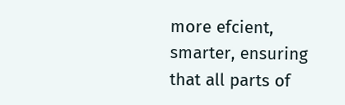more efcient, smarter, ensuring that all parts of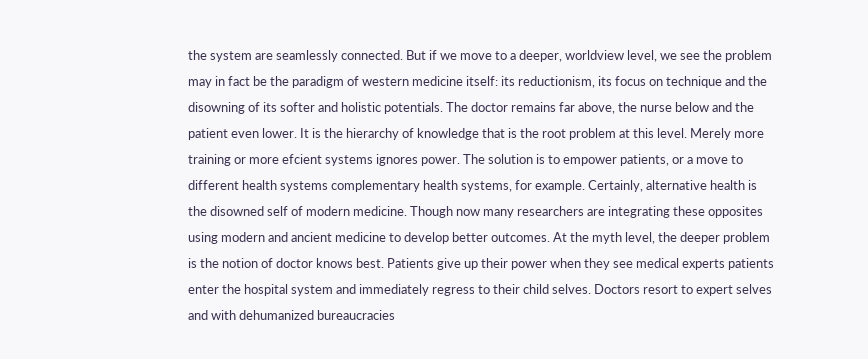the system are seamlessly connected. But if we move to a deeper, worldview level, we see the problem may in fact be the paradigm of western medicine itself: its reductionism, its focus on technique and the disowning of its softer and holistic potentials. The doctor remains far above, the nurse below and the patient even lower. It is the hierarchy of knowledge that is the root problem at this level. Merely more training or more efcient systems ignores power. The solution is to empower patients, or a move to different health systems complementary health systems, for example. Certainly, alternative health is the disowned self of modern medicine. Though now many researchers are integrating these opposites using modern and ancient medicine to develop better outcomes. At the myth level, the deeper problem is the notion of doctor knows best. Patients give up their power when they see medical experts patients enter the hospital system and immediately regress to their child selves. Doctors resort to expert selves and with dehumanized bureaucracies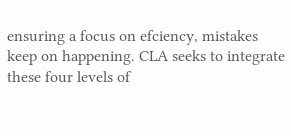ensuring a focus on efciency, mistakes keep on happening. CLA seeks to integrate these four levels of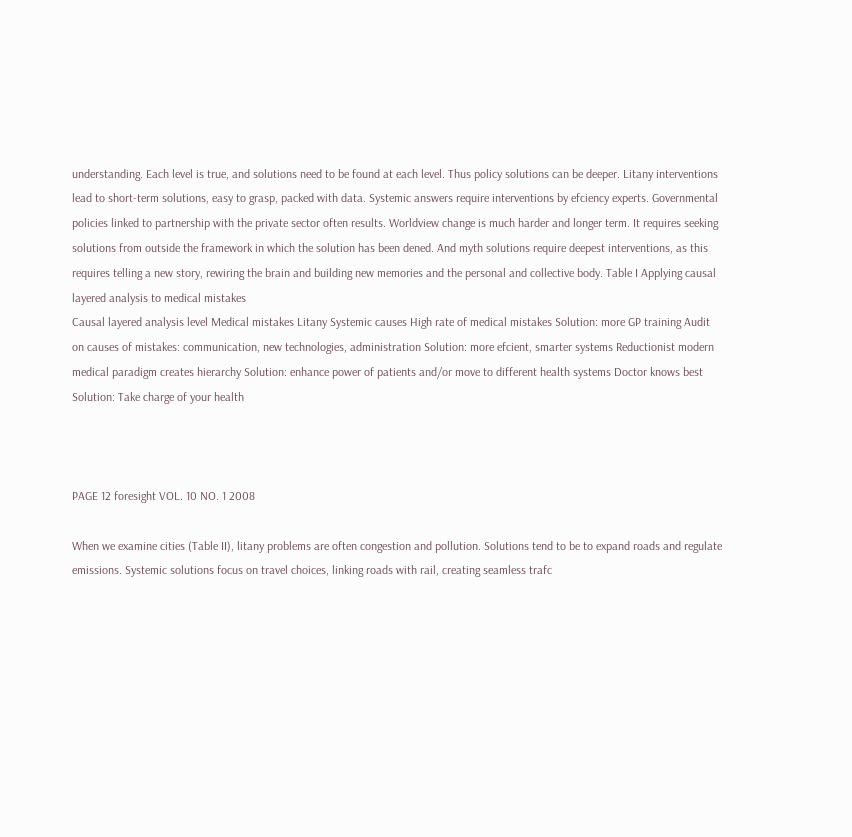understanding. Each level is true, and solutions need to be found at each level. Thus policy solutions can be deeper. Litany interventions lead to short-term solutions, easy to grasp, packed with data. Systemic answers require interventions by efciency experts. Governmental policies linked to partnership with the private sector often results. Worldview change is much harder and longer term. It requires seeking solutions from outside the framework in which the solution has been dened. And myth solutions require deepest interventions, as this requires telling a new story, rewiring the brain and building new memories and the personal and collective body. Table I Applying causal layered analysis to medical mistakes
Causal layered analysis level Medical mistakes Litany Systemic causes High rate of medical mistakes Solution: more GP training Audit on causes of mistakes: communication, new technologies, administration Solution: more efcient, smarter systems Reductionist modern medical paradigm creates hierarchy Solution: enhance power of patients and/or move to different health systems Doctor knows best Solution: Take charge of your health



PAGE 12 foresight VOL. 10 NO. 1 2008

When we examine cities (Table II), litany problems are often congestion and pollution. Solutions tend to be to expand roads and regulate emissions. Systemic solutions focus on travel choices, linking roads with rail, creating seamless trafc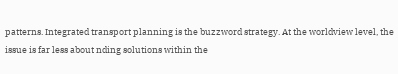patterns. Integrated transport planning is the buzzword strategy. At the worldview level, the issue is far less about nding solutions within the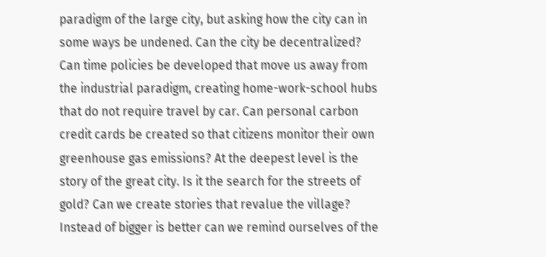paradigm of the large city, but asking how the city can in some ways be undened. Can the city be decentralized? Can time policies be developed that move us away from the industrial paradigm, creating home-work-school hubs that do not require travel by car. Can personal carbon credit cards be created so that citizens monitor their own greenhouse gas emissions? At the deepest level is the story of the great city. Is it the search for the streets of gold? Can we create stories that revalue the village? Instead of bigger is better can we remind ourselves of the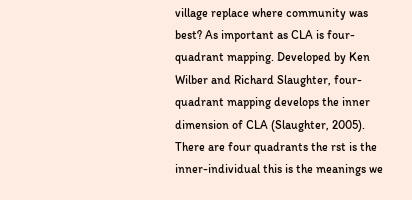village replace where community was best? As important as CLA is four-quadrant mapping. Developed by Ken Wilber and Richard Slaughter, four-quadrant mapping develops the inner dimension of CLA (Slaughter, 2005). There are four quadrants the rst is the inner-individual this is the meanings we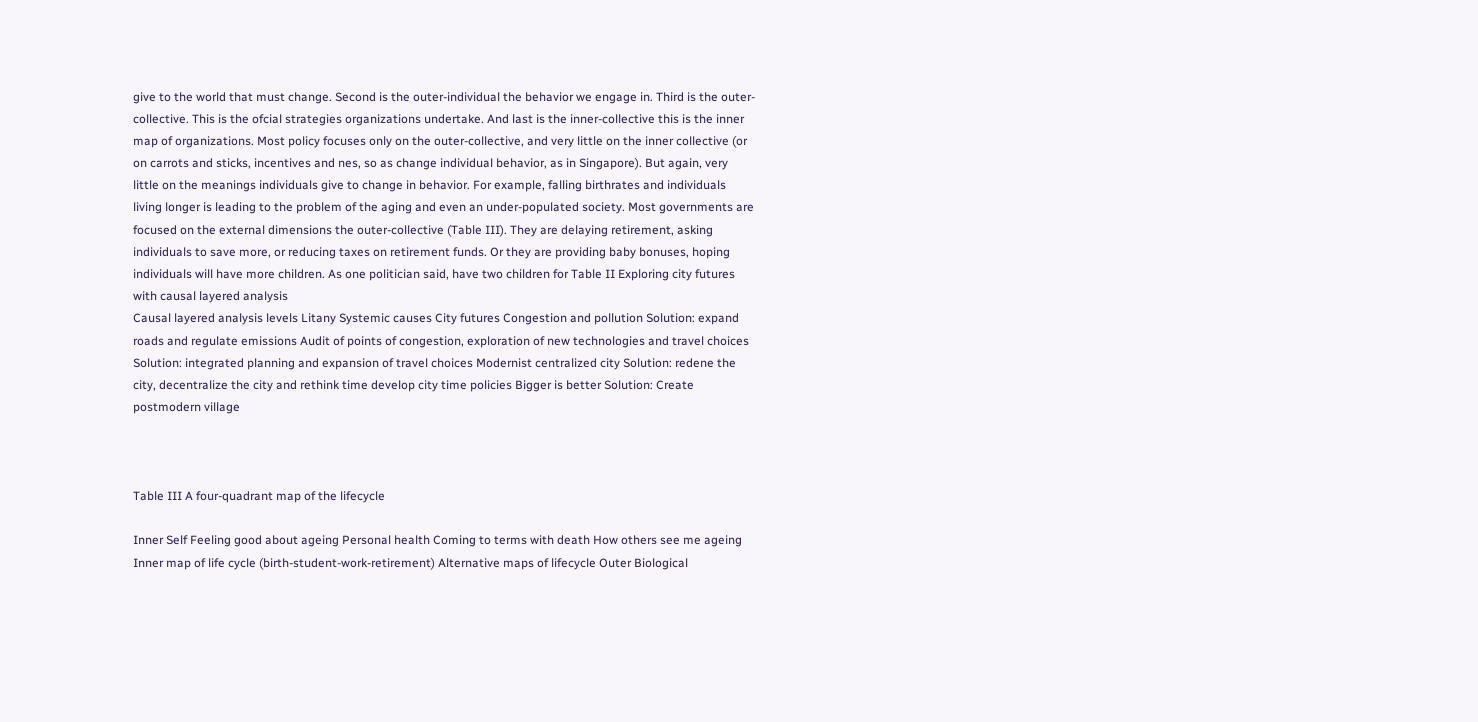give to the world that must change. Second is the outer-individual the behavior we engage in. Third is the outer-collective. This is the ofcial strategies organizations undertake. And last is the inner-collective this is the inner map of organizations. Most policy focuses only on the outer-collective, and very little on the inner collective (or on carrots and sticks, incentives and nes, so as change individual behavior, as in Singapore). But again, very little on the meanings individuals give to change in behavior. For example, falling birthrates and individuals living longer is leading to the problem of the aging and even an under-populated society. Most governments are focused on the external dimensions the outer-collective (Table III). They are delaying retirement, asking individuals to save more, or reducing taxes on retirement funds. Or they are providing baby bonuses, hoping individuals will have more children. As one politician said, have two children for Table II Exploring city futures with causal layered analysis
Causal layered analysis levels Litany Systemic causes City futures Congestion and pollution Solution: expand roads and regulate emissions Audit of points of congestion, exploration of new technologies and travel choices Solution: integrated planning and expansion of travel choices Modernist centralized city Solution: redene the city, decentralize the city and rethink time develop city time policies Bigger is better Solution: Create postmodern village



Table III A four-quadrant map of the lifecycle

Inner Self Feeling good about ageing Personal health Coming to terms with death How others see me ageing Inner map of life cycle (birth-student-work-retirement) Alternative maps of lifecycle Outer Biological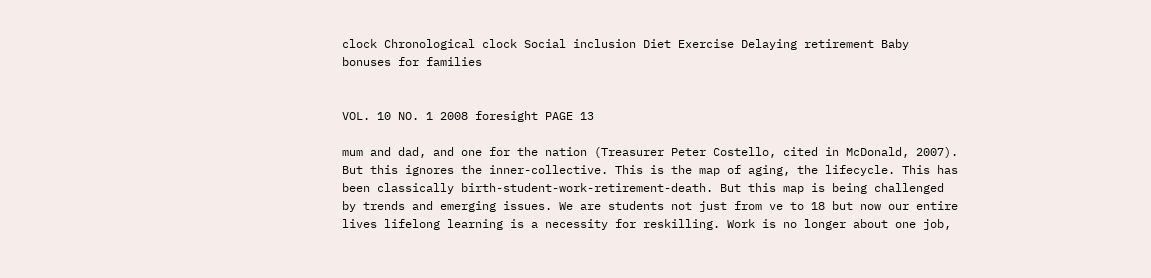clock Chronological clock Social inclusion Diet Exercise Delaying retirement Baby bonuses for families


VOL. 10 NO. 1 2008 foresight PAGE 13

mum and dad, and one for the nation (Treasurer Peter Costello, cited in McDonald, 2007). But this ignores the inner-collective. This is the map of aging, the lifecycle. This has been classically birth-student-work-retirement-death. But this map is being challenged by trends and emerging issues. We are students not just from ve to 18 but now our entire lives lifelong learning is a necessity for reskilling. Work is no longer about one job,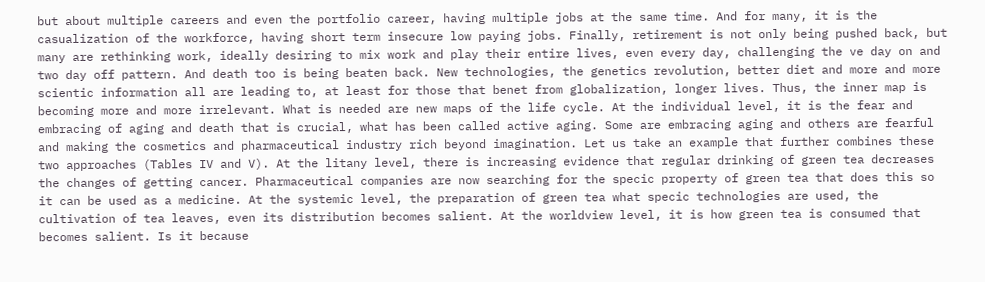but about multiple careers and even the portfolio career, having multiple jobs at the same time. And for many, it is the casualization of the workforce, having short term insecure low paying jobs. Finally, retirement is not only being pushed back, but many are rethinking work, ideally desiring to mix work and play their entire lives, even every day, challenging the ve day on and two day off pattern. And death too is being beaten back. New technologies, the genetics revolution, better diet and more and more scientic information all are leading to, at least for those that benet from globalization, longer lives. Thus, the inner map is becoming more and more irrelevant. What is needed are new maps of the life cycle. At the individual level, it is the fear and embracing of aging and death that is crucial, what has been called active aging. Some are embracing aging and others are fearful and making the cosmetics and pharmaceutical industry rich beyond imagination. Let us take an example that further combines these two approaches (Tables IV and V). At the litany level, there is increasing evidence that regular drinking of green tea decreases the changes of getting cancer. Pharmaceutical companies are now searching for the specic property of green tea that does this so it can be used as a medicine. At the systemic level, the preparation of green tea what specic technologies are used, the cultivation of tea leaves, even its distribution becomes salient. At the worldview level, it is how green tea is consumed that becomes salient. Is it because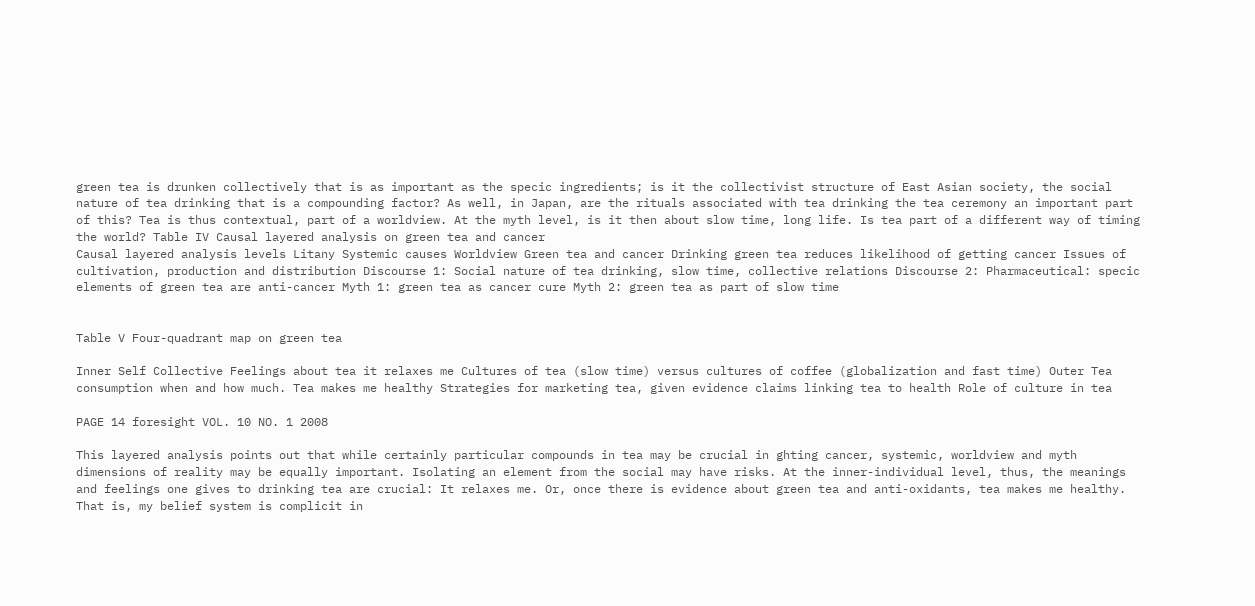green tea is drunken collectively that is as important as the specic ingredients; is it the collectivist structure of East Asian society, the social nature of tea drinking that is a compounding factor? As well, in Japan, are the rituals associated with tea drinking the tea ceremony an important part of this? Tea is thus contextual, part of a worldview. At the myth level, is it then about slow time, long life. Is tea part of a different way of timing the world? Table IV Causal layered analysis on green tea and cancer
Causal layered analysis levels Litany Systemic causes Worldview Green tea and cancer Drinking green tea reduces likelihood of getting cancer Issues of cultivation, production and distribution Discourse 1: Social nature of tea drinking, slow time, collective relations Discourse 2: Pharmaceutical: specic elements of green tea are anti-cancer Myth 1: green tea as cancer cure Myth 2: green tea as part of slow time


Table V Four-quadrant map on green tea

Inner Self Collective Feelings about tea it relaxes me Cultures of tea (slow time) versus cultures of coffee (globalization and fast time) Outer Tea consumption when and how much. Tea makes me healthy Strategies for marketing tea, given evidence claims linking tea to health Role of culture in tea

PAGE 14 foresight VOL. 10 NO. 1 2008

This layered analysis points out that while certainly particular compounds in tea may be crucial in ghting cancer, systemic, worldview and myth dimensions of reality may be equally important. Isolating an element from the social may have risks. At the inner-individual level, thus, the meanings and feelings one gives to drinking tea are crucial: It relaxes me. Or, once there is evidence about green tea and anti-oxidants, tea makes me healthy. That is, my belief system is complicit in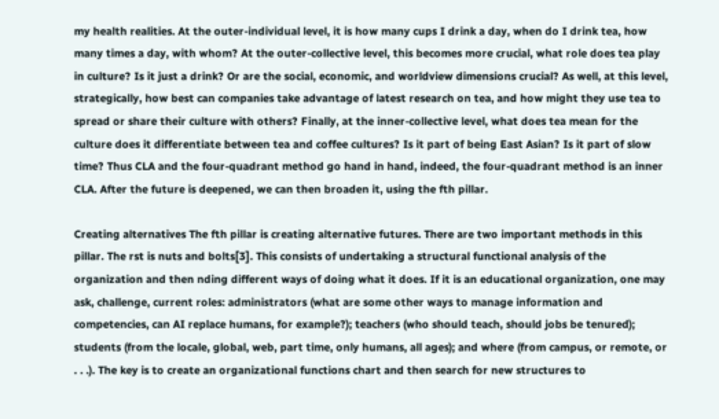my health realities. At the outer-individual level, it is how many cups I drink a day, when do I drink tea, how many times a day, with whom? At the outer-collective level, this becomes more crucial, what role does tea play in culture? Is it just a drink? Or are the social, economic, and worldview dimensions crucial? As well, at this level, strategically, how best can companies take advantage of latest research on tea, and how might they use tea to spread or share their culture with others? Finally, at the inner-collective level, what does tea mean for the culture does it differentiate between tea and coffee cultures? Is it part of being East Asian? Is it part of slow time? Thus CLA and the four-quadrant method go hand in hand, indeed, the four-quadrant method is an inner CLA. After the future is deepened, we can then broaden it, using the fth pillar.

Creating alternatives The fth pillar is creating alternative futures. There are two important methods in this pillar. The rst is nuts and bolts[3]. This consists of undertaking a structural functional analysis of the organization and then nding different ways of doing what it does. If it is an educational organization, one may ask, challenge, current roles: administrators (what are some other ways to manage information and competencies, can AI replace humans, for example?); teachers (who should teach, should jobs be tenured); students (from the locale, global, web, part time, only humans, all ages); and where (from campus, or remote, or . . .). The key is to create an organizational functions chart and then search for new structures to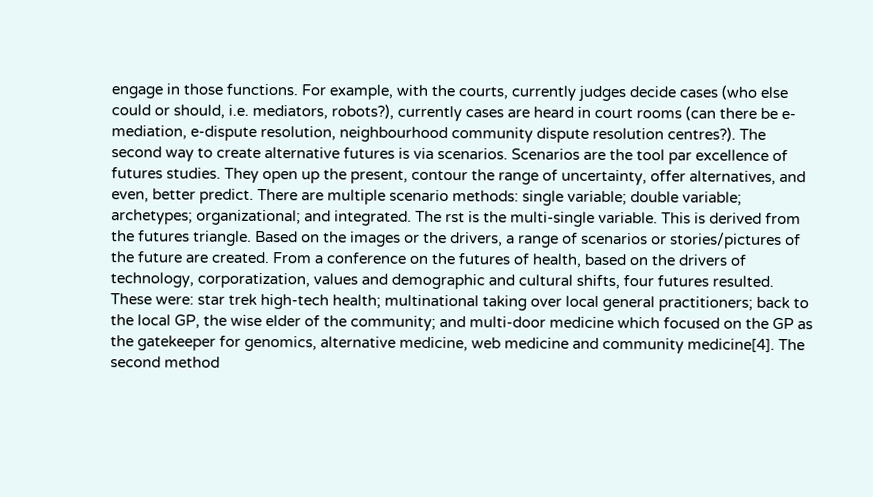engage in those functions. For example, with the courts, currently judges decide cases (who else could or should, i.e. mediators, robots?), currently cases are heard in court rooms (can there be e-mediation, e-dispute resolution, neighbourhood community dispute resolution centres?). The second way to create alternative futures is via scenarios. Scenarios are the tool par excellence of futures studies. They open up the present, contour the range of uncertainty, offer alternatives, and even, better predict. There are multiple scenario methods: single variable; double variable; archetypes; organizational; and integrated. The rst is the multi-single variable. This is derived from the futures triangle. Based on the images or the drivers, a range of scenarios or stories/pictures of the future are created. From a conference on the futures of health, based on the drivers of technology, corporatization, values and demographic and cultural shifts, four futures resulted. These were: star trek high-tech health; multinational taking over local general practitioners; back to the local GP, the wise elder of the community; and multi-door medicine which focused on the GP as the gatekeeper for genomics, alternative medicine, web medicine and community medicine[4]. The second method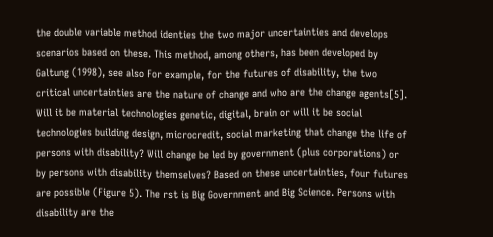the double variable method identies the two major uncertainties and develops scenarios based on these. This method, among others, has been developed by Galtung (1998), see also For example, for the futures of disability, the two critical uncertainties are the nature of change and who are the change agents[5]. Will it be material technologies genetic, digital, brain or will it be social technologies building design, microcredit, social marketing that change the life of persons with disability? Will change be led by government (plus corporations) or by persons with disability themselves? Based on these uncertainties, four futures are possible (Figure 5). The rst is Big Government and Big Science. Persons with disability are the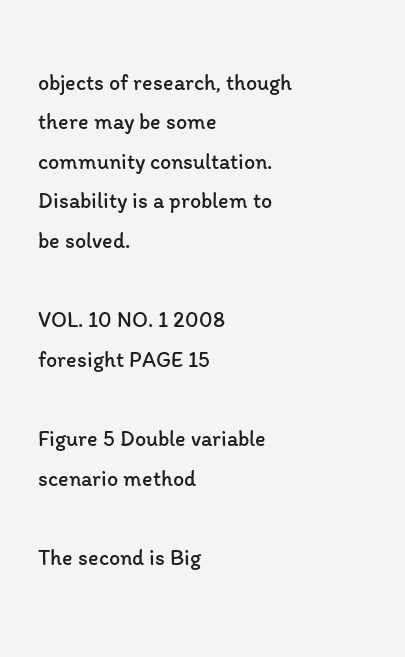objects of research, though there may be some community consultation. Disability is a problem to be solved.

VOL. 10 NO. 1 2008 foresight PAGE 15

Figure 5 Double variable scenario method

The second is Big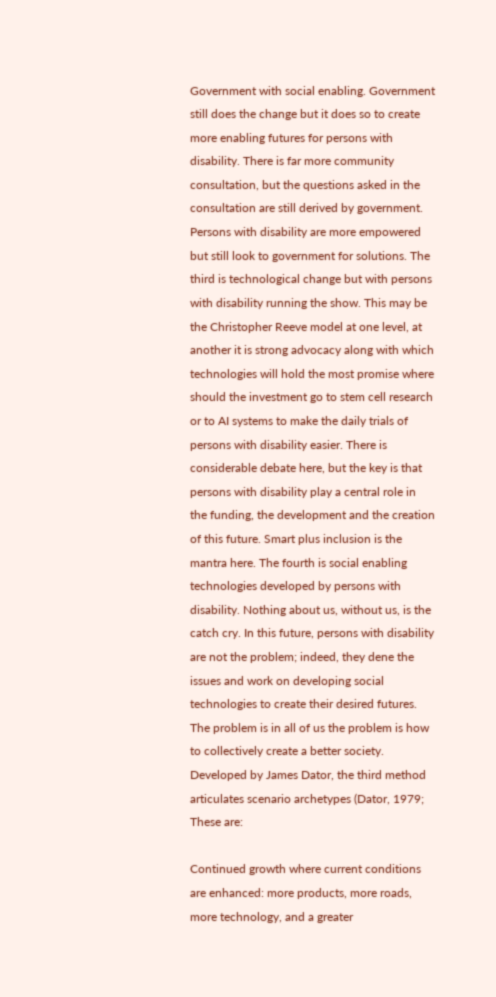Government with social enabling. Government still does the change but it does so to create more enabling futures for persons with disability. There is far more community consultation, but the questions asked in the consultation are still derived by government. Persons with disability are more empowered but still look to government for solutions. The third is technological change but with persons with disability running the show. This may be the Christopher Reeve model at one level, at another it is strong advocacy along with which technologies will hold the most promise where should the investment go to stem cell research or to AI systems to make the daily trials of persons with disability easier. There is considerable debate here, but the key is that persons with disability play a central role in the funding, the development and the creation of this future. Smart plus inclusion is the mantra here. The fourth is social enabling technologies developed by persons with disability. Nothing about us, without us, is the catch cry. In this future, persons with disability are not the problem; indeed, they dene the issues and work on developing social technologies to create their desired futures. The problem is in all of us the problem is how to collectively create a better society. Developed by James Dator, the third method articulates scenario archetypes (Dator, 1979; These are:

Continued growth where current conditions are enhanced: more products, more roads, more technology, and a greater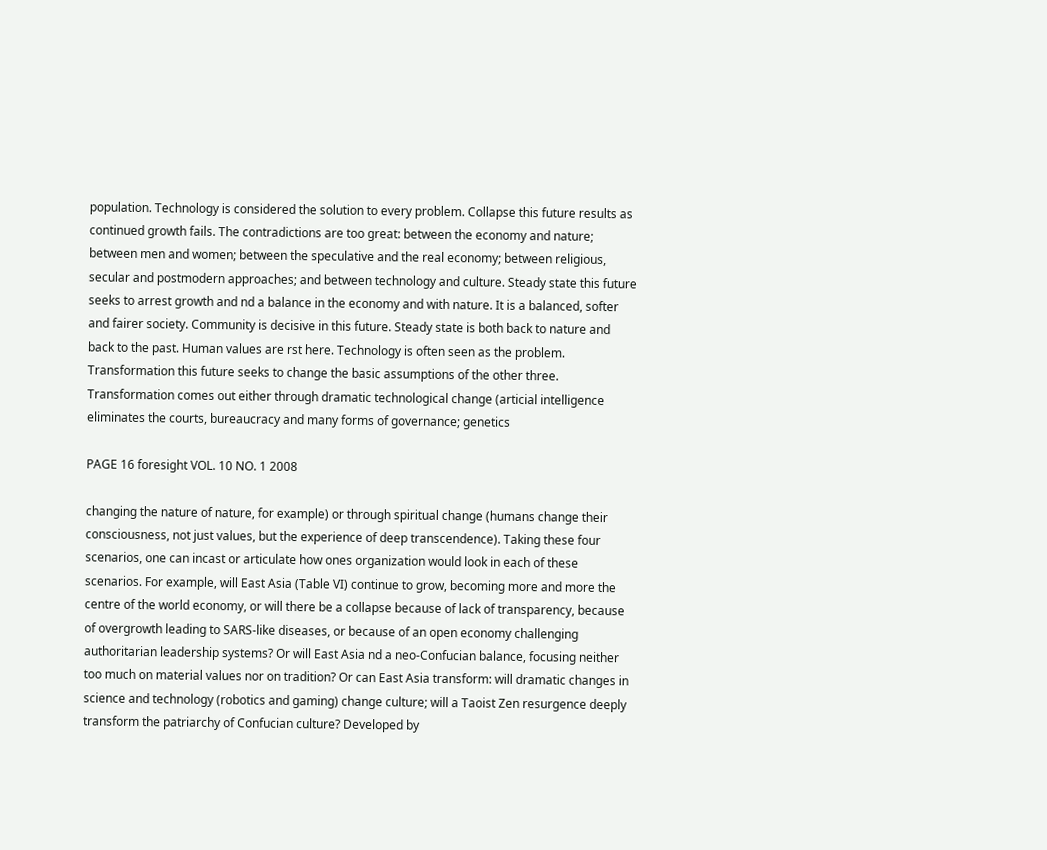population. Technology is considered the solution to every problem. Collapse this future results as continued growth fails. The contradictions are too great: between the economy and nature; between men and women; between the speculative and the real economy; between religious, secular and postmodern approaches; and between technology and culture. Steady state this future seeks to arrest growth and nd a balance in the economy and with nature. It is a balanced, softer and fairer society. Community is decisive in this future. Steady state is both back to nature and back to the past. Human values are rst here. Technology is often seen as the problem. Transformation this future seeks to change the basic assumptions of the other three. Transformation comes out either through dramatic technological change (articial intelligence eliminates the courts, bureaucracy and many forms of governance; genetics

PAGE 16 foresight VOL. 10 NO. 1 2008

changing the nature of nature, for example) or through spiritual change (humans change their consciousness, not just values, but the experience of deep transcendence). Taking these four scenarios, one can incast or articulate how ones organization would look in each of these scenarios. For example, will East Asia (Table VI) continue to grow, becoming more and more the centre of the world economy, or will there be a collapse because of lack of transparency, because of overgrowth leading to SARS-like diseases, or because of an open economy challenging authoritarian leadership systems? Or will East Asia nd a neo-Confucian balance, focusing neither too much on material values nor on tradition? Or can East Asia transform: will dramatic changes in science and technology (robotics and gaming) change culture; will a Taoist Zen resurgence deeply transform the patriarchy of Confucian culture? Developed by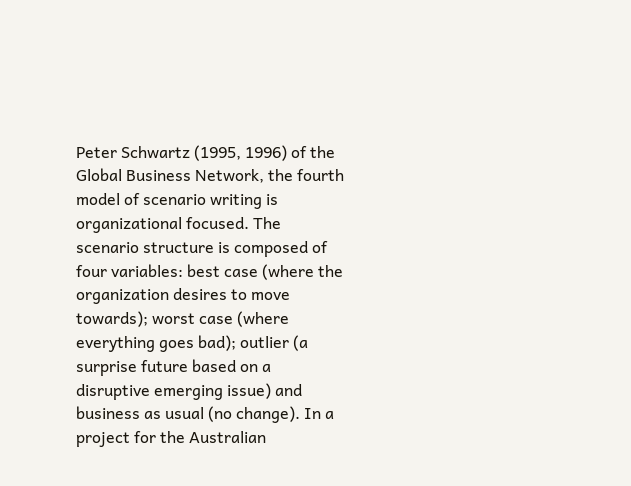Peter Schwartz (1995, 1996) of the Global Business Network, the fourth model of scenario writing is organizational focused. The scenario structure is composed of four variables: best case (where the organization desires to move towards); worst case (where everything goes bad); outlier (a surprise future based on a disruptive emerging issue) and business as usual (no change). In a project for the Australian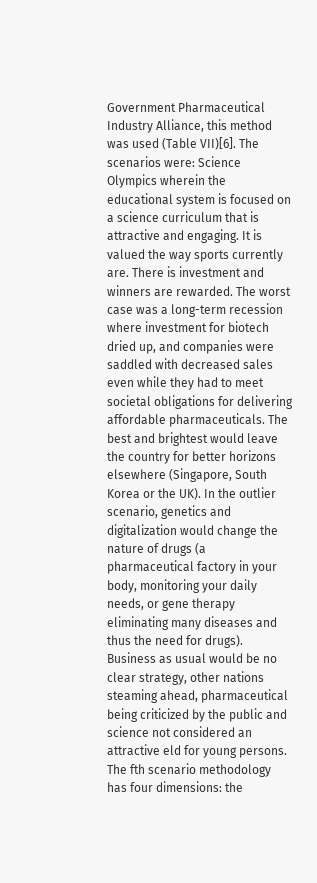Government Pharmaceutical Industry Alliance, this method was used (Table VII)[6]. The scenarios were: Science Olympics wherein the educational system is focused on a science curriculum that is attractive and engaging. It is valued the way sports currently are. There is investment and winners are rewarded. The worst case was a long-term recession where investment for biotech dried up, and companies were saddled with decreased sales even while they had to meet societal obligations for delivering affordable pharmaceuticals. The best and brightest would leave the country for better horizons elsewhere (Singapore, South Korea or the UK). In the outlier scenario, genetics and digitalization would change the nature of drugs (a pharmaceutical factory in your body, monitoring your daily needs, or gene therapy eliminating many diseases and thus the need for drugs). Business as usual would be no clear strategy, other nations steaming ahead, pharmaceutical being criticized by the public and science not considered an attractive eld for young persons. The fth scenario methodology has four dimensions: the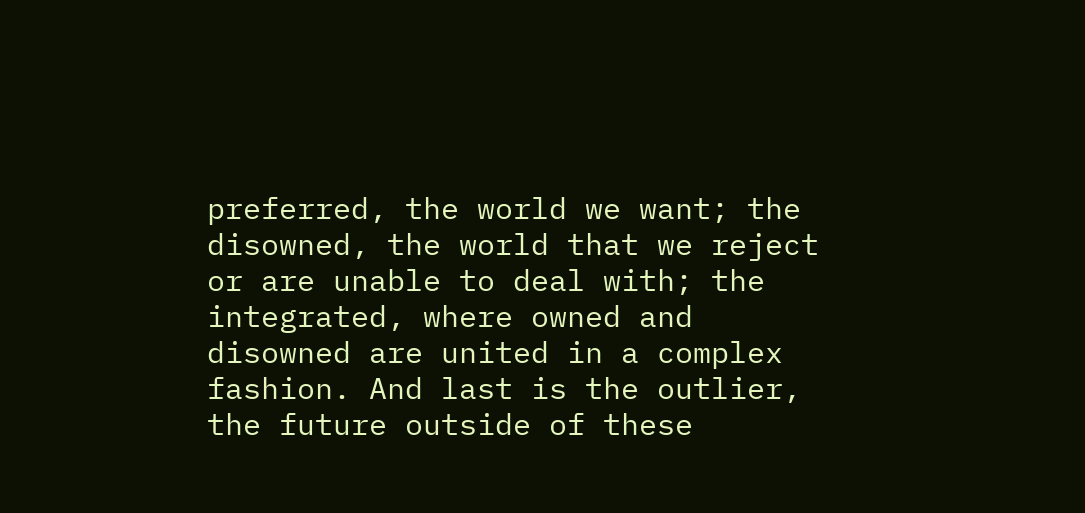preferred, the world we want; the disowned, the world that we reject or are unable to deal with; the integrated, where owned and disowned are united in a complex fashion. And last is the outlier, the future outside of these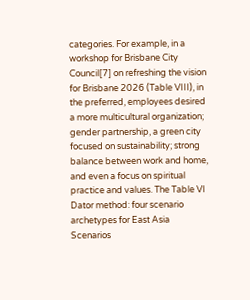categories. For example, in a workshop for Brisbane City Council[7] on refreshing the vision for Brisbane 2026 (Table VIII), in the preferred, employees desired a more multicultural organization; gender partnership, a green city focused on sustainability; strong balance between work and home, and even a focus on spiritual practice and values. The Table VI Dator method: four scenario archetypes for East Asia
Scenarios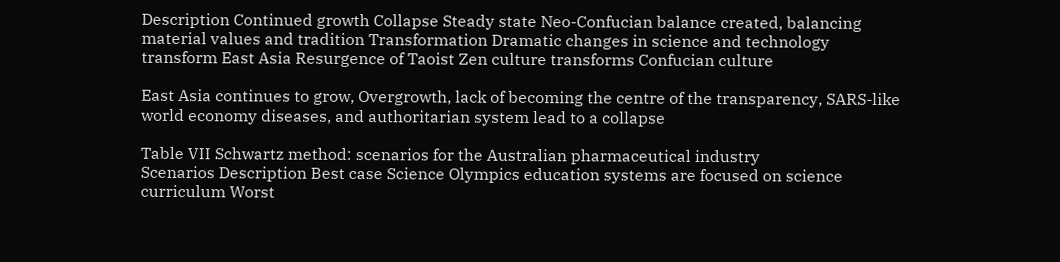Description Continued growth Collapse Steady state Neo-Confucian balance created, balancing material values and tradition Transformation Dramatic changes in science and technology transform East Asia Resurgence of Taoist Zen culture transforms Confucian culture

East Asia continues to grow, Overgrowth, lack of becoming the centre of the transparency, SARS-like world economy diseases, and authoritarian system lead to a collapse

Table VII Schwartz method: scenarios for the Australian pharmaceutical industry
Scenarios Description Best case Science Olympics education systems are focused on science curriculum Worst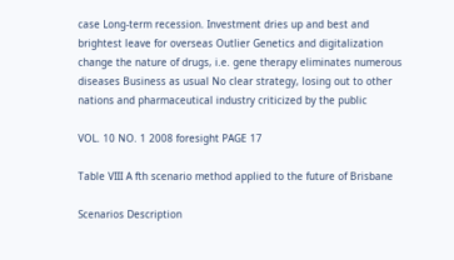case Long-term recession. Investment dries up and best and brightest leave for overseas Outlier Genetics and digitalization change the nature of drugs, i.e. gene therapy eliminates numerous diseases Business as usual No clear strategy, losing out to other nations and pharmaceutical industry criticized by the public

VOL. 10 NO. 1 2008 foresight PAGE 17

Table VIII A fth scenario method applied to the future of Brisbane

Scenarios Description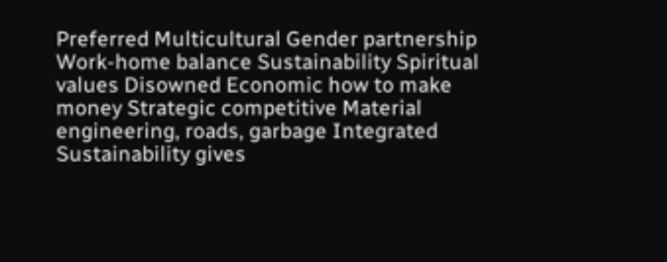Preferred Multicultural Gender partnership Work-home balance Sustainability Spiritual values Disowned Economic how to make money Strategic competitive Material engineering, roads, garbage Integrated Sustainability gives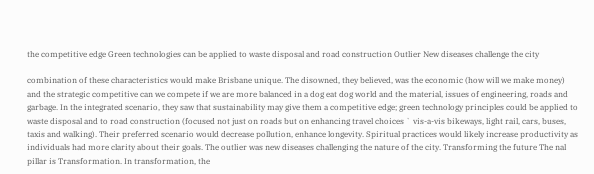the competitive edge Green technologies can be applied to waste disposal and road construction Outlier New diseases challenge the city

combination of these characteristics would make Brisbane unique. The disowned, they believed, was the economic (how will we make money) and the strategic competitive can we compete if we are more balanced in a dog eat dog world and the material, issues of engineering, roads and garbage. In the integrated scenario, they saw that sustainability may give them a competitive edge; green technology principles could be applied to waste disposal and to road construction (focused not just on roads but on enhancing travel choices ` vis-a-vis bikeways, light rail, cars, buses, taxis and walking). Their preferred scenario would decrease pollution, enhance longevity. Spiritual practices would likely increase productivity as individuals had more clarity about their goals. The outlier was new diseases challenging the nature of the city. Transforming the future The nal pillar is Transformation. In transformation, the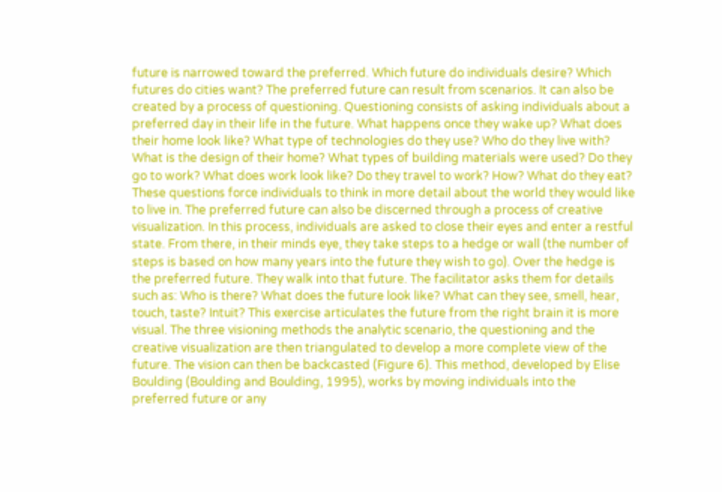future is narrowed toward the preferred. Which future do individuals desire? Which futures do cities want? The preferred future can result from scenarios. It can also be created by a process of questioning. Questioning consists of asking individuals about a preferred day in their life in the future. What happens once they wake up? What does their home look like? What type of technologies do they use? Who do they live with? What is the design of their home? What types of building materials were used? Do they go to work? What does work look like? Do they travel to work? How? What do they eat? These questions force individuals to think in more detail about the world they would like to live in. The preferred future can also be discerned through a process of creative visualization. In this process, individuals are asked to close their eyes and enter a restful state. From there, in their minds eye, they take steps to a hedge or wall (the number of steps is based on how many years into the future they wish to go). Over the hedge is the preferred future. They walk into that future. The facilitator asks them for details such as: Who is there? What does the future look like? What can they see, smell, hear, touch, taste? Intuit? This exercise articulates the future from the right brain it is more visual. The three visioning methods the analytic scenario, the questioning and the creative visualization are then triangulated to develop a more complete view of the future. The vision can then be backcasted (Figure 6). This method, developed by Elise Boulding (Boulding and Boulding, 1995), works by moving individuals into the preferred future or any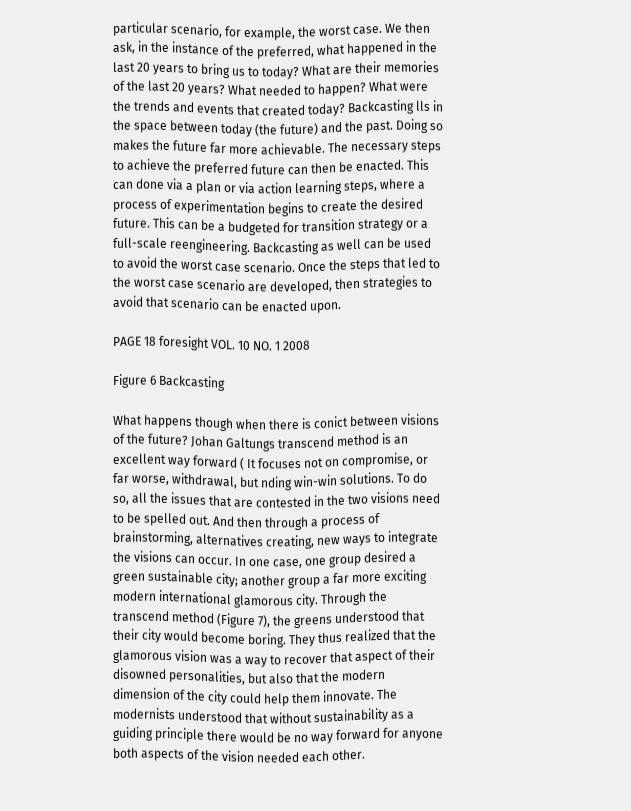particular scenario, for example, the worst case. We then ask, in the instance of the preferred, what happened in the last 20 years to bring us to today? What are their memories of the last 20 years? What needed to happen? What were the trends and events that created today? Backcasting lls in the space between today (the future) and the past. Doing so makes the future far more achievable. The necessary steps to achieve the preferred future can then be enacted. This can done via a plan or via action learning steps, where a process of experimentation begins to create the desired future. This can be a budgeted for transition strategy or a full-scale reengineering. Backcasting as well can be used to avoid the worst case scenario. Once the steps that led to the worst case scenario are developed, then strategies to avoid that scenario can be enacted upon.

PAGE 18 foresight VOL. 10 NO. 1 2008

Figure 6 Backcasting

What happens though when there is conict between visions of the future? Johan Galtungs transcend method is an excellent way forward ( It focuses not on compromise, or far worse, withdrawal, but nding win-win solutions. To do so, all the issues that are contested in the two visions need to be spelled out. And then through a process of brainstorming, alternatives creating, new ways to integrate the visions can occur. In one case, one group desired a green sustainable city; another group a far more exciting modern international glamorous city. Through the transcend method (Figure 7), the greens understood that their city would become boring. They thus realized that the glamorous vision was a way to recover that aspect of their disowned personalities, but also that the modern dimension of the city could help them innovate. The modernists understood that without sustainability as a guiding principle there would be no way forward for anyone both aspects of the vision needed each other.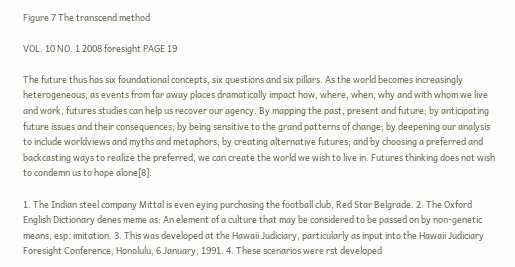Figure 7 The transcend method

VOL. 10 NO. 1 2008 foresight PAGE 19

The future thus has six foundational concepts, six questions and six pillars. As the world becomes increasingly heterogeneous, as events from far away places dramatically impact how, where, when, why and with whom we live and work, futures studies can help us recover our agency. By mapping the past, present and future; by anticipating future issues and their consequences; by being sensitive to the grand patterns of change; by deepening our analysis to include worldviews and myths and metaphors; by creating alternative futures; and by choosing a preferred and backcasting ways to realize the preferred, we can create the world we wish to live in. Futures thinking does not wish to condemn us to hope alone[8].

1. The Indian steel company Mittal is even eying purchasing the football club, Red Star Belgrade. 2. The Oxford English Dictionary denes meme as: An element of a culture that may be considered to be passed on by non-genetic means, esp. imitation. 3. This was developed at the Hawaii Judiciary, particularly as input into the Hawaii Judiciary Foresight Conference, Honolulu, 6 January, 1991. 4. These scenarios were rst developed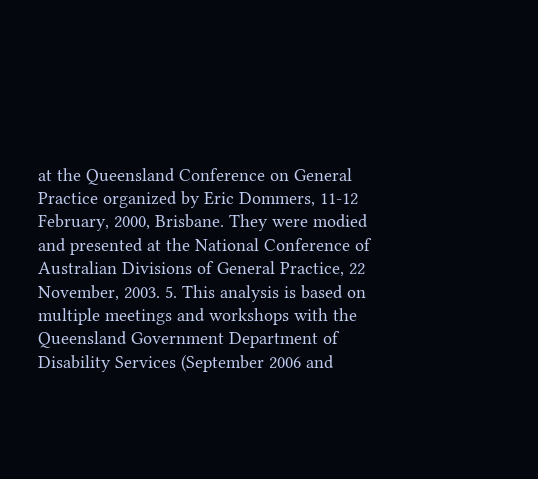at the Queensland Conference on General Practice organized by Eric Dommers, 11-12 February, 2000, Brisbane. They were modied and presented at the National Conference of Australian Divisions of General Practice, 22 November, 2003. 5. This analysis is based on multiple meetings and workshops with the Queensland Government Department of Disability Services (September 2006 and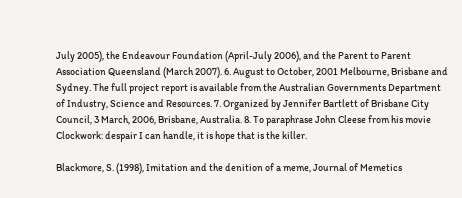July 2005), the Endeavour Foundation (April-July 2006), and the Parent to Parent Association Queensland (March 2007). 6. August to October, 2001 Melbourne, Brisbane and Sydney. The full project report is available from the Australian Governments Department of Industry, Science and Resources. 7. Organized by Jennifer Bartlett of Brisbane City Council, 3 March, 2006, Brisbane, Australia. 8. To paraphrase John Cleese from his movie Clockwork: despair I can handle, it is hope that is the killer.

Blackmore, S. (1998), Imitation and the denition of a meme, Journal of Memetics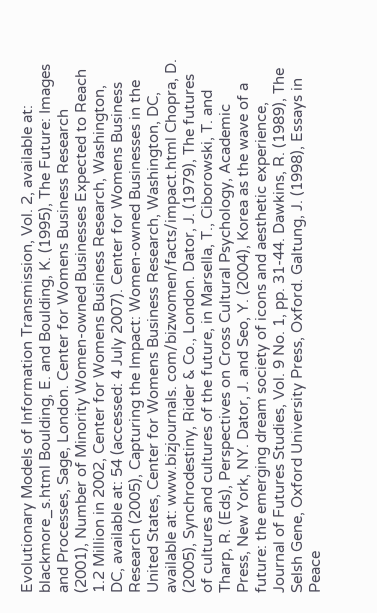Evolutionary Models of Information Transmission, Vol. 2, available at: blackmore_s.html Boulding, E. and Boulding, K. (1995), The Future: Images and Processes, Sage, London. Center for Womens Business Research (2001), Number of Minority Women-owned Businesses Expected to Reach 1.2 Million in 2002, Center for Womens Business Research, Washington, DC, available at: 54 (accessed: 4 July 2007). Center for Womens Business Research (2005), Capturing the Impact: Women-owned Businesses in the United States, Center for Womens Business Research, Washington, DC, available at: www.bizjournals. com/bizwomen/facts/impact.html Chopra, D. (2005), Synchrodestiny, Rider & Co., London. Dator, J. (1979), The futures of cultures and cultures of the future, in Marsella, T., Ciborowski, T. and Tharp, R. (Eds), Perspectives on Cross Cultural Psychology, Academic Press, New York, NY. Dator, J. and Seo, Y. (2004), Korea as the wave of a future: the emerging dream society of icons and aesthetic experience, Journal of Futures Studies, Vol. 9 No. 1, pp. 31-44. Dawkins, R. (1989), The Selsh Gene, Oxford University Press, Oxford. Galtung, J. (1998), Essays in Peace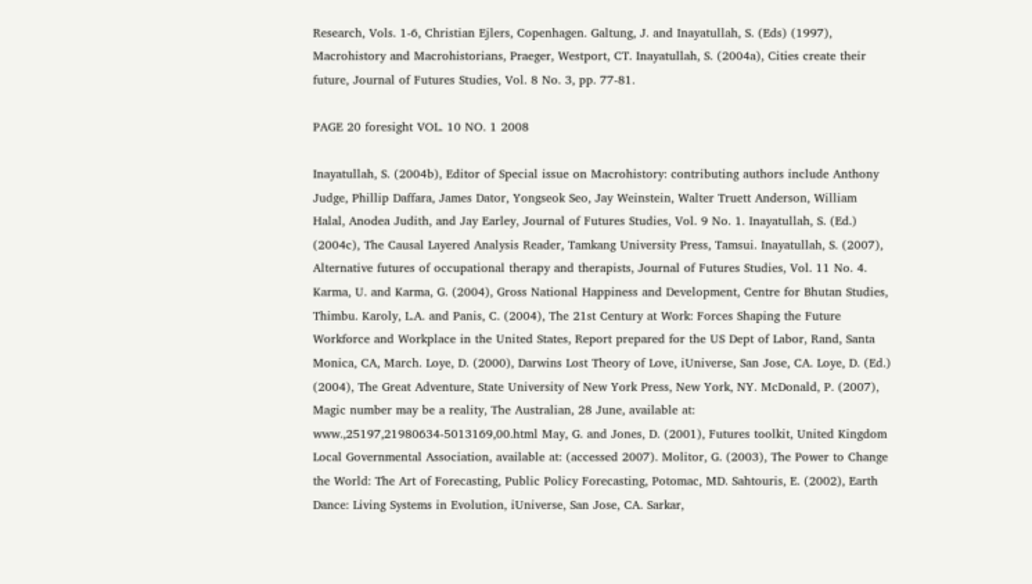Research, Vols. 1-6, Christian Ejlers, Copenhagen. Galtung, J. and Inayatullah, S. (Eds) (1997), Macrohistory and Macrohistorians, Praeger, Westport, CT. Inayatullah, S. (2004a), Cities create their future, Journal of Futures Studies, Vol. 8 No. 3, pp. 77-81.

PAGE 20 foresight VOL. 10 NO. 1 2008

Inayatullah, S. (2004b), Editor of Special issue on Macrohistory: contributing authors include Anthony Judge, Phillip Daffara, James Dator, Yongseok Seo, Jay Weinstein, Walter Truett Anderson, William Halal, Anodea Judith, and Jay Earley, Journal of Futures Studies, Vol. 9 No. 1. Inayatullah, S. (Ed.) (2004c), The Causal Layered Analysis Reader, Tamkang University Press, Tamsui. Inayatullah, S. (2007), Alternative futures of occupational therapy and therapists, Journal of Futures Studies, Vol. 11 No. 4. Karma, U. and Karma, G. (2004), Gross National Happiness and Development, Centre for Bhutan Studies, Thimbu. Karoly, L.A. and Panis, C. (2004), The 21st Century at Work: Forces Shaping the Future Workforce and Workplace in the United States, Report prepared for the US Dept of Labor, Rand, Santa Monica, CA, March. Loye, D. (2000), Darwins Lost Theory of Love, iUniverse, San Jose, CA. Loye, D. (Ed.) (2004), The Great Adventure, State University of New York Press, New York, NY. McDonald, P. (2007), Magic number may be a reality, The Australian, 28 June, available at: www.,25197,21980634-5013169,00.html May, G. and Jones, D. (2001), Futures toolkit, United Kingdom Local Governmental Association, available at: (accessed 2007). Molitor, G. (2003), The Power to Change the World: The Art of Forecasting, Public Policy Forecasting, Potomac, MD. Sahtouris, E. (2002), Earth Dance: Living Systems in Evolution, iUniverse, San Jose, CA. Sarkar,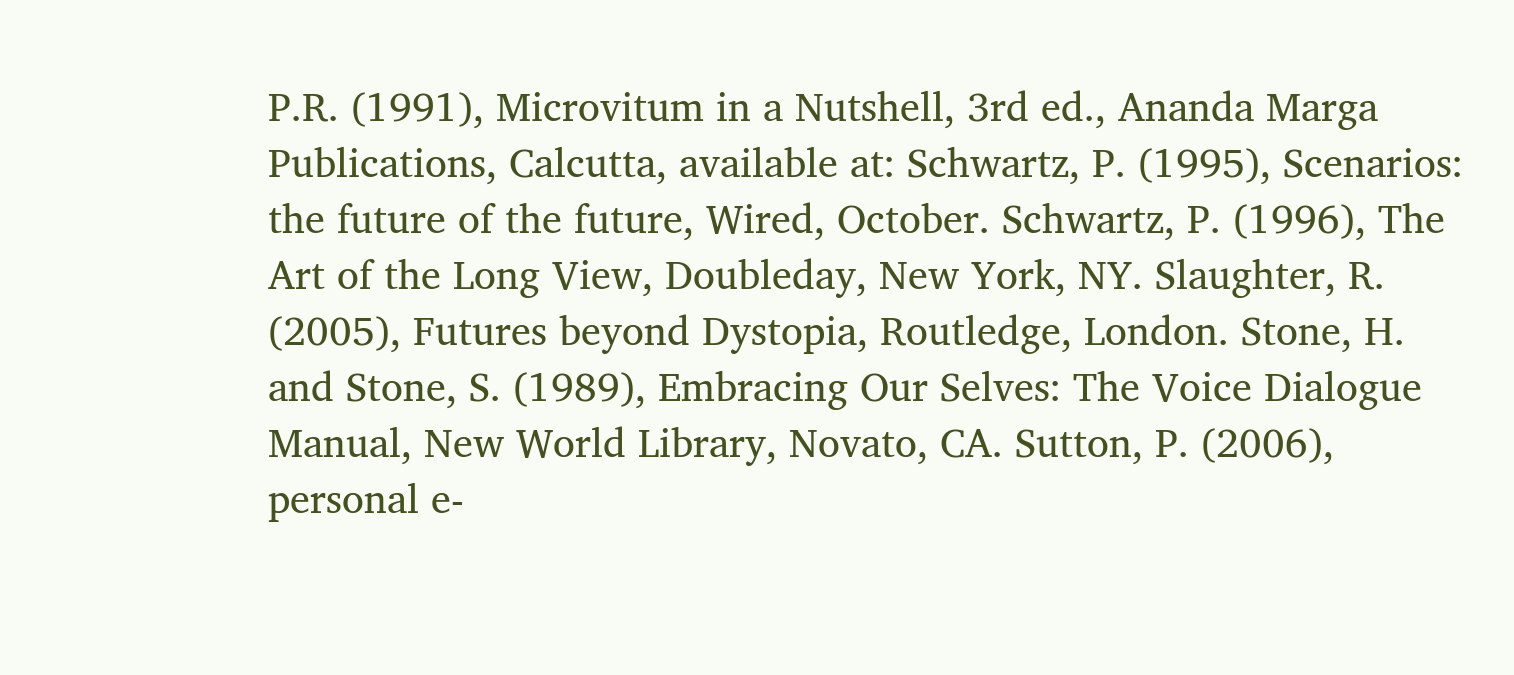P.R. (1991), Microvitum in a Nutshell, 3rd ed., Ananda Marga Publications, Calcutta, available at: Schwartz, P. (1995), Scenarios: the future of the future, Wired, October. Schwartz, P. (1996), The Art of the Long View, Doubleday, New York, NY. Slaughter, R. (2005), Futures beyond Dystopia, Routledge, London. Stone, H. and Stone, S. (1989), Embracing Our Selves: The Voice Dialogue Manual, New World Library, Novato, CA. Sutton, P. (2006), personal e-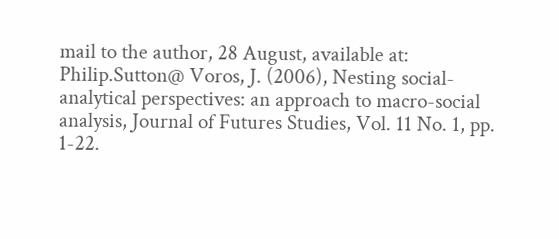mail to the author, 28 August, available at: Philip.Sutton@ Voros, J. (2006), Nesting social-analytical perspectives: an approach to macro-social analysis, Journal of Futures Studies, Vol. 11 No. 1, pp. 1-22.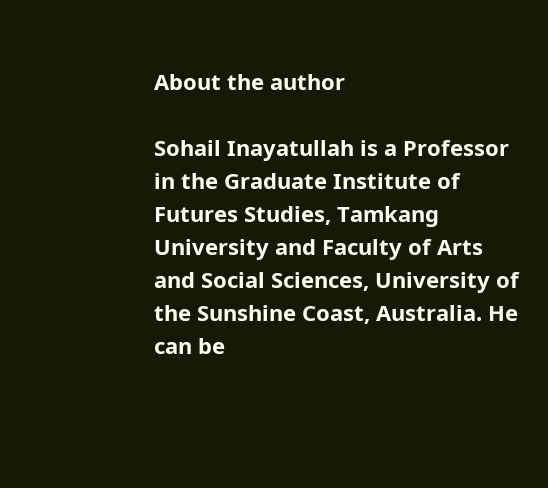About the author

Sohail Inayatullah is a Professor in the Graduate Institute of Futures Studies, Tamkang University and Faculty of Arts and Social Sciences, University of the Sunshine Coast, Australia. He can be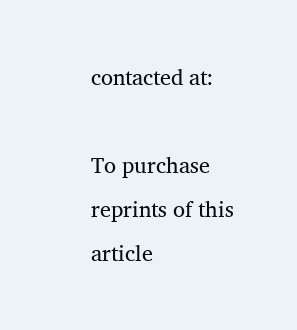contacted at:

To purchase reprints of this article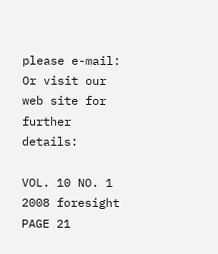please e-mail: Or visit our web site for further details:

VOL. 10 NO. 1 2008 foresight PAGE 21